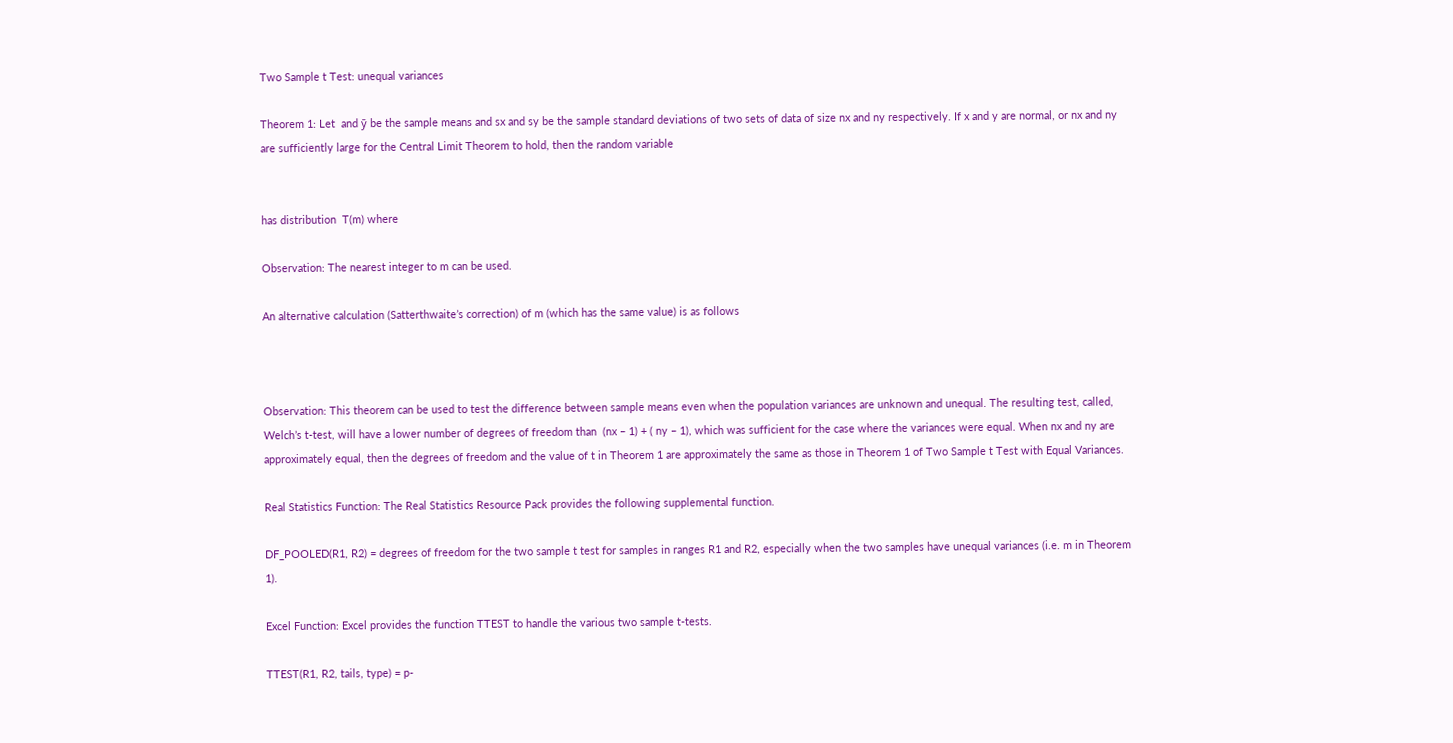Two Sample t Test: unequal variances

Theorem 1: Let  and ȳ be the sample means and sx and sy be the sample standard deviations of two sets of data of size nx and ny respectively. If x and y are normal, or nx and ny are sufficiently large for the Central Limit Theorem to hold, then the random variable


has distribution  T(m) where

Observation: The nearest integer to m can be used.

An alternative calculation (Satterthwaite’s correction) of m (which has the same value) is as follows



Observation: This theorem can be used to test the difference between sample means even when the population variances are unknown and unequal. The resulting test, called, Welch’s t-test, will have a lower number of degrees of freedom than  (nx – 1) + ( ny – 1), which was sufficient for the case where the variances were equal. When nx and ny are approximately equal, then the degrees of freedom and the value of t in Theorem 1 are approximately the same as those in Theorem 1 of Two Sample t Test with Equal Variances.

Real Statistics Function: The Real Statistics Resource Pack provides the following supplemental function.

DF_POOLED(R1, R2) = degrees of freedom for the two sample t test for samples in ranges R1 and R2, especially when the two samples have unequal variances (i.e. m in Theorem 1).

Excel Function: Excel provides the function TTEST to handle the various two sample t-tests.

TTEST(R1, R2, tails, type) = p-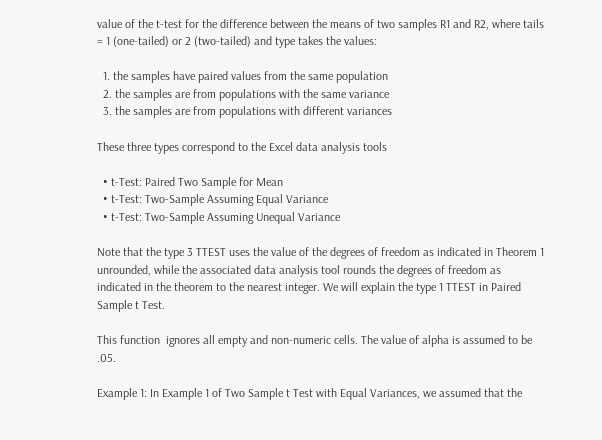value of the t-test for the difference between the means of two samples R1 and R2, where tails = 1 (one-tailed) or 2 (two-tailed) and type takes the values:

  1. the samples have paired values from the same population
  2. the samples are from populations with the same variance
  3. the samples are from populations with different variances

These three types correspond to the Excel data analysis tools

  • t-Test: Paired Two Sample for Mean
  • t-Test: Two-Sample Assuming Equal Variance
  • t-Test: Two-Sample Assuming Unequal Variance

Note that the type 3 TTEST uses the value of the degrees of freedom as indicated in Theorem 1 unrounded, while the associated data analysis tool rounds the degrees of freedom as indicated in the theorem to the nearest integer. We will explain the type 1 TTEST in Paired Sample t Test.

This function  ignores all empty and non-numeric cells. The value of alpha is assumed to be .05.

Example 1: In Example 1 of Two Sample t Test with Equal Variances, we assumed that the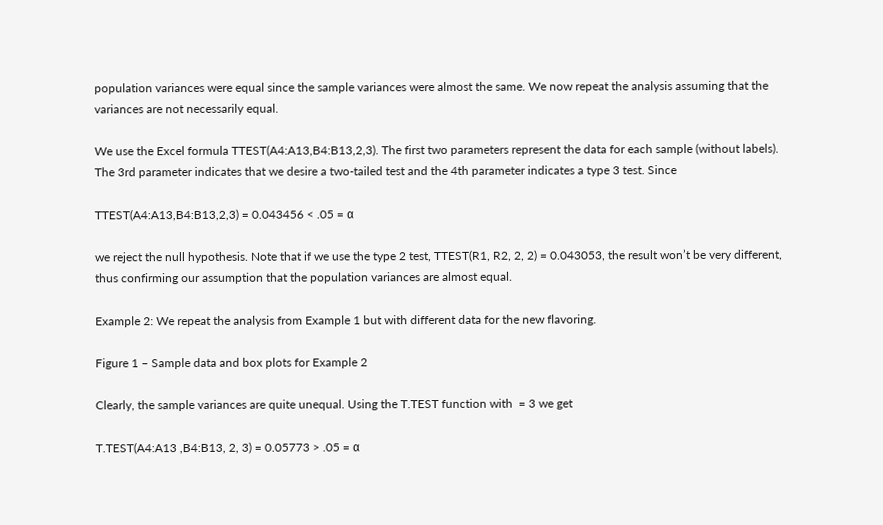population variances were equal since the sample variances were almost the same. We now repeat the analysis assuming that the variances are not necessarily equal.

We use the Excel formula TTEST(A4:A13,B4:B13,2,3). The first two parameters represent the data for each sample (without labels). The 3rd parameter indicates that we desire a two-tailed test and the 4th parameter indicates a type 3 test. Since

TTEST(A4:A13,B4:B13,2,3) = 0.043456 < .05 = α

we reject the null hypothesis. Note that if we use the type 2 test, TTEST(R1, R2, 2, 2) = 0.043053, the result won’t be very different, thus confirming our assumption that the population variances are almost equal.

Example 2: We repeat the analysis from Example 1 but with different data for the new flavoring.

Figure 1 – Sample data and box plots for Example 2

Clearly, the sample variances are quite unequal. Using the T.TEST function with  = 3 we get

T.TEST(A4:A13 ,B4:B13, 2, 3) = 0.05773 > .05 = α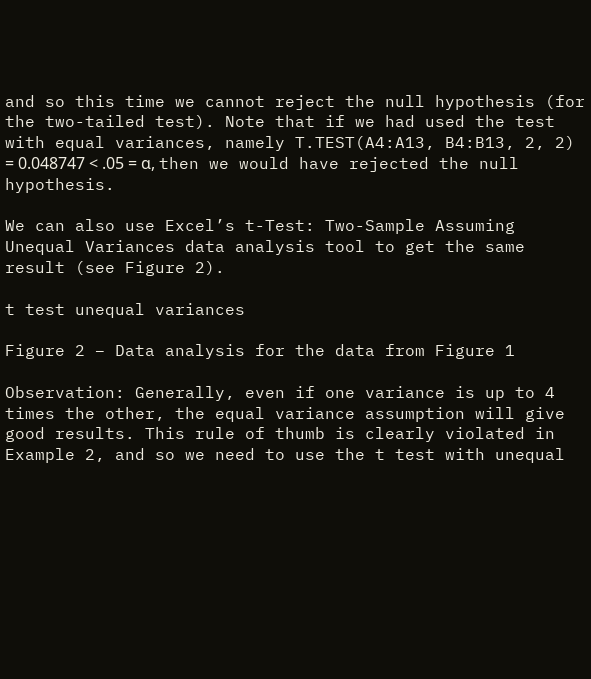and so this time we cannot reject the null hypothesis (for the two-tailed test). Note that if we had used the test with equal variances, namely T.TEST(A4:A13, B4:B13, 2, 2) = 0.048747 < .05 = α, then we would have rejected the null hypothesis.

We can also use Excel’s t-Test: Two-Sample Assuming Unequal Variances data analysis tool to get the same result (see Figure 2).

t test unequal variances

Figure 2 – Data analysis for the data from Figure 1

Observation: Generally, even if one variance is up to 4 times the other, the equal variance assumption will give good results. This rule of thumb is clearly violated in Example 2, and so we need to use the t test with unequal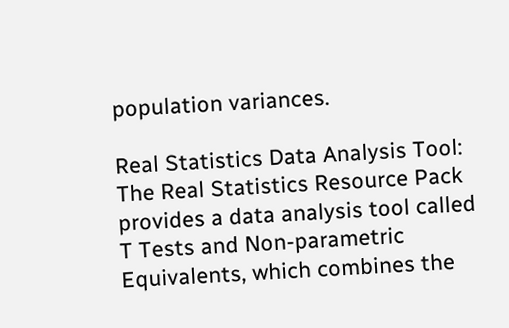population variances.

Real Statistics Data Analysis Tool: The Real Statistics Resource Pack provides a data analysis tool called T Tests and Non-parametric Equivalents, which combines the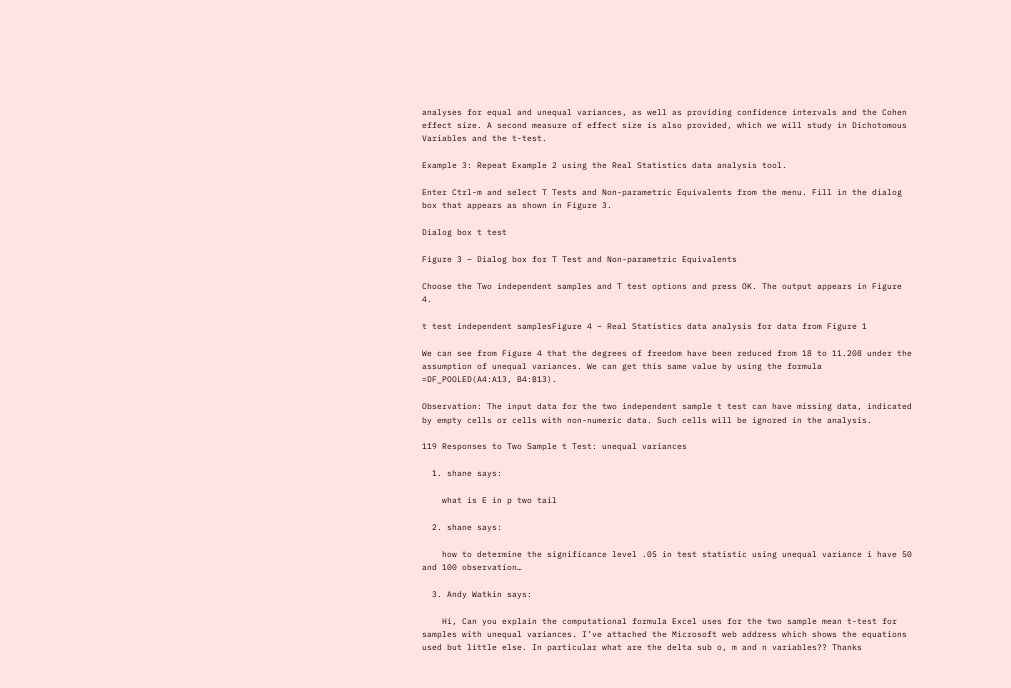analyses for equal and unequal variances, as well as providing confidence intervals and the Cohen effect size. A second measure of effect size is also provided, which we will study in Dichotomous Variables and the t-test.

Example 3: Repeat Example 2 using the Real Statistics data analysis tool.

Enter Ctrl-m and select T Tests and Non-parametric Equivalents from the menu. Fill in the dialog box that appears as shown in Figure 3.

Dialog box t test

Figure 3 – Dialog box for T Test and Non-parametric Equivalents

Choose the Two independent samples and T test options and press OK. The output appears in Figure 4.

t test independent samplesFigure 4 – Real Statistics data analysis for data from Figure 1

We can see from Figure 4 that the degrees of freedom have been reduced from 18 to 11.208 under the assumption of unequal variances. We can get this same value by using the formula =DF_POOLED(A4:A13, B4:B13).

Observation: The input data for the two independent sample t test can have missing data, indicated by empty cells or cells with non-numeric data. Such cells will be ignored in the analysis.

119 Responses to Two Sample t Test: unequal variances

  1. shane says:

    what is E in p two tail

  2. shane says:

    how to determine the significance level .05 in test statistic using unequal variance i have 50 and 100 observation…

  3. Andy Watkin says:

    Hi, Can you explain the computational formula Excel uses for the two sample mean t-test for samples with unequal variances. I’ve attached the Microsoft web address which shows the equations used but little else. In particular what are the delta sub o, m and n variables?? Thanks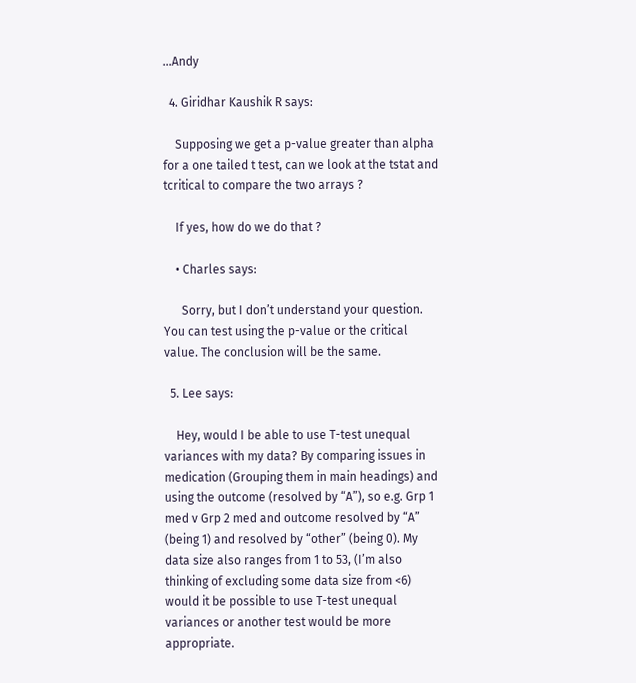…Andy

  4. Giridhar Kaushik R says:

    Supposing we get a p-value greater than alpha for a one tailed t test, can we look at the tstat and tcritical to compare the two arrays ?

    If yes, how do we do that ?

    • Charles says:

      Sorry, but I don’t understand your question. You can test using the p-value or the critical value. The conclusion will be the same.

  5. Lee says:

    Hey, would I be able to use T-test unequal variances with my data? By comparing issues in medication (Grouping them in main headings) and using the outcome (resolved by “A”), so e.g. Grp 1 med v Grp 2 med and outcome resolved by “A” (being 1) and resolved by “other” (being 0). My data size also ranges from 1 to 53, (I’m also thinking of excluding some data size from <6) would it be possible to use T-test unequal variances or another test would be more appropriate.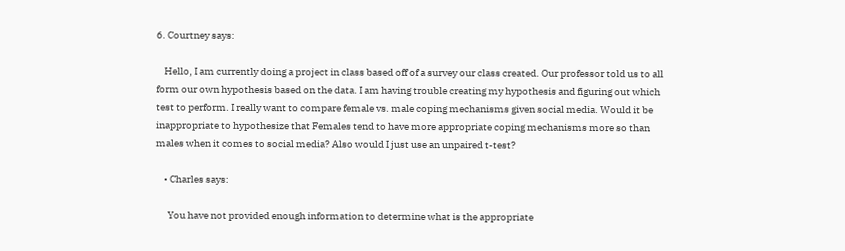6. Courtney says:

    Hello, I am currently doing a project in class based off of a survey our class created. Our professor told us to all form our own hypothesis based on the data. I am having trouble creating my hypothesis and figuring out which test to perform. I really want to compare female vs. male coping mechanisms given social media. Would it be inappropriate to hypothesize that Females tend to have more appropriate coping mechanisms more so than males when it comes to social media? Also would I just use an unpaired t-test?

    • Charles says:

      You have not provided enough information to determine what is the appropriate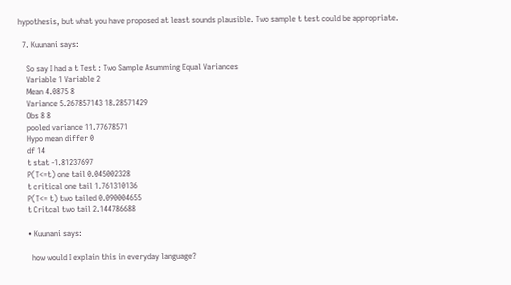hypothesis, but what you have proposed at least sounds plausible. Two sample t test could be appropriate.

  7. Kuunani says:

    So say I had a t Test : Two Sample Asumming Equal Variances
    Variable 1 Variable 2
    Mean 4.0875 8
    Variance 5.267857143 18.28571429
    Obs 8 8
    pooled variance 11.77678571
    Hypo mean differ 0
    df 14
    t stat -1.81237697
    P(T<=t) one tail 0.045002328
    t critical one tail 1.761310136
    P(T<= t) two tailed 0.090004655
    t Critcal two tail 2.144786688

    • Kuunani says:

      how would I explain this in everyday language?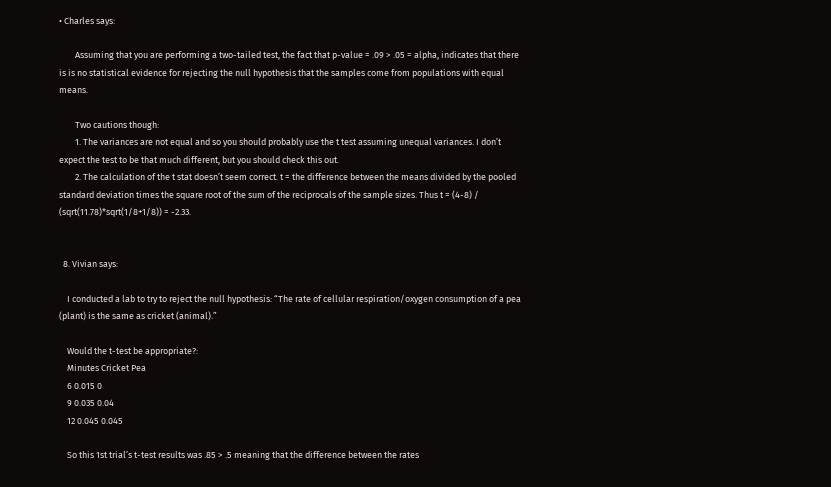• Charles says:

        Assuming that you are performing a two-tailed test, the fact that p-value = .09 > .05 = alpha, indicates that there is is no statistical evidence for rejecting the null hypothesis that the samples come from populations with equal means.

        Two cautions though:
        1. The variances are not equal and so you should probably use the t test assuming unequal variances. I don’t expect the test to be that much different, but you should check this out.
        2. The calculation of the t stat doesn’t seem correct. t = the difference between the means divided by the pooled standard deviation times the square root of the sum of the reciprocals of the sample sizes. Thus t = (4-8) / (sqrt(11.78)*sqrt(1/8+1/8)) = -2.33.


  8. Vivian says:

    I conducted a lab to try to reject the null hypothesis: “The rate of cellular respiration/oxygen consumption of a pea (plant) is the same as cricket (animal).”

    Would the t-test be appropriate?:
    Minutes Cricket Pea
    6 0.015 0
    9 0.035 0.04
    12 0.045 0.045

    So this 1st trial’s t-test results was .85 > .5 meaning that the difference between the rates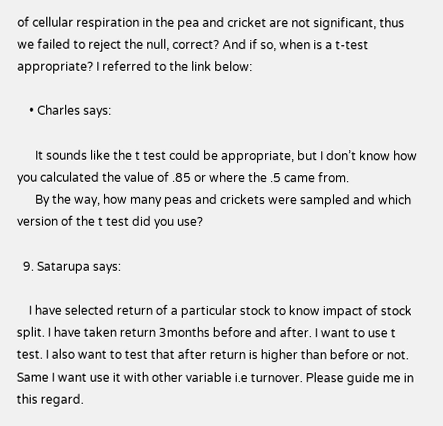of cellular respiration in the pea and cricket are not significant, thus we failed to reject the null, correct? And if so, when is a t-test appropriate? I referred to the link below:

    • Charles says:

      It sounds like the t test could be appropriate, but I don’t know how you calculated the value of .85 or where the .5 came from.
      By the way, how many peas and crickets were sampled and which version of the t test did you use?

  9. Satarupa says:

    I have selected return of a particular stock to know impact of stock split. I have taken return 3months before and after. I want to use t test. I also want to test that after return is higher than before or not. Same I want use it with other variable i.e turnover. Please guide me in this regard.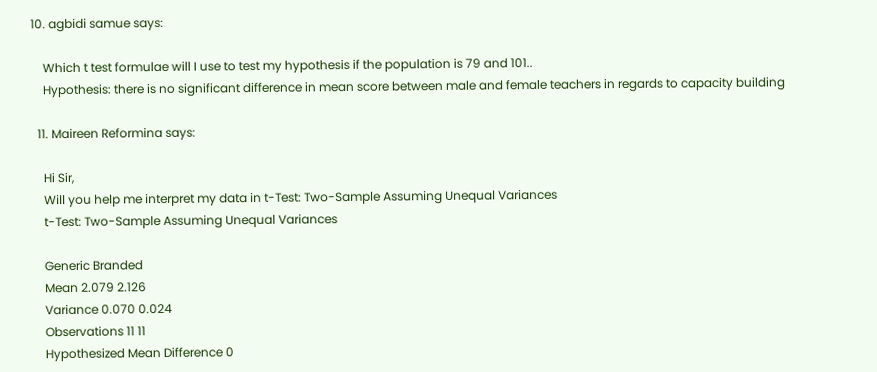10. agbidi samue says:

    Which t test formulae will I use to test my hypothesis if the population is 79 and 101..
    Hypothesis: there is no significant difference in mean score between male and female teachers in regards to capacity building

  11. Maireen Reformina says:

    Hi Sir,
    Will you help me interpret my data in t-Test: Two-Sample Assuming Unequal Variances
    t-Test: Two-Sample Assuming Unequal Variances

    Generic Branded
    Mean 2.079 2.126
    Variance 0.070 0.024
    Observations 11 11
    Hypothesized Mean Difference 0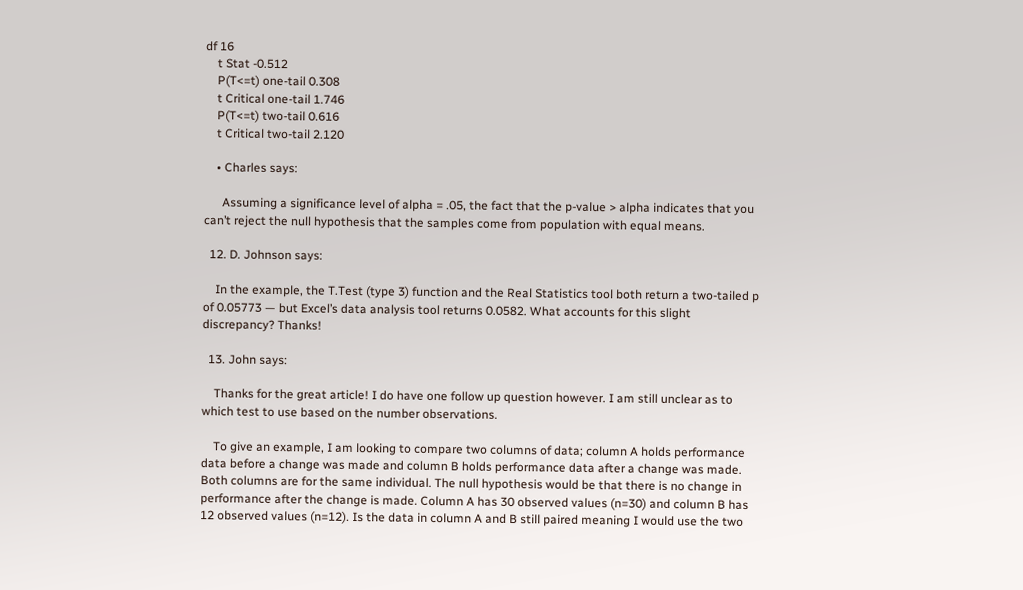df 16
    t Stat -0.512
    P(T<=t) one-tail 0.308
    t Critical one-tail 1.746
    P(T<=t) two-tail 0.616
    t Critical two-tail 2.120

    • Charles says:

      Assuming a significance level of alpha = .05, the fact that the p-value > alpha indicates that you can’t reject the null hypothesis that the samples come from population with equal means.

  12. D. Johnson says:

    In the example, the T.Test (type 3) function and the Real Statistics tool both return a two-tailed p of 0.05773 — but Excel’s data analysis tool returns 0.0582. What accounts for this slight discrepancy? Thanks!

  13. John says:

    Thanks for the great article! I do have one follow up question however. I am still unclear as to which test to use based on the number observations.

    To give an example, I am looking to compare two columns of data; column A holds performance data before a change was made and column B holds performance data after a change was made. Both columns are for the same individual. The null hypothesis would be that there is no change in performance after the change is made. Column A has 30 observed values (n=30) and column B has 12 observed values (n=12). Is the data in column A and B still paired meaning I would use the two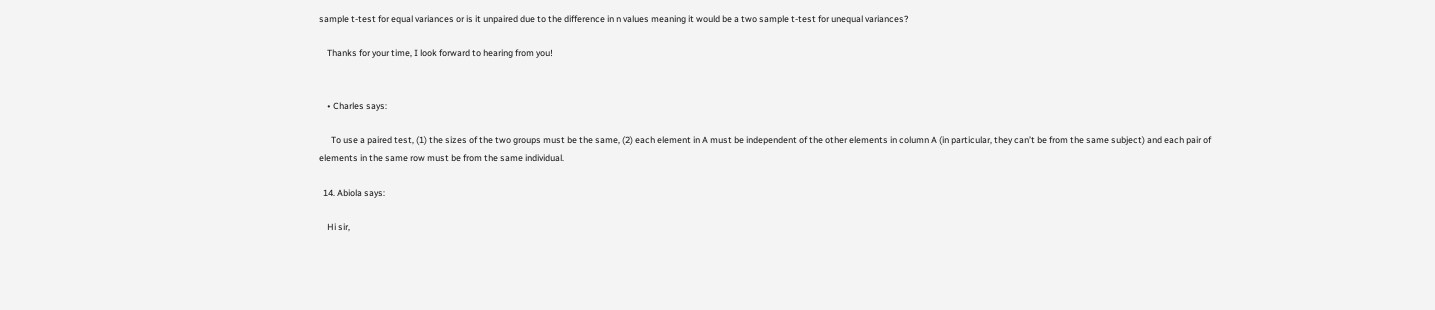sample t-test for equal variances or is it unpaired due to the difference in n values meaning it would be a two sample t-test for unequal variances?

    Thanks for your time, I look forward to hearing from you!


    • Charles says:

      To use a paired test, (1) the sizes of the two groups must be the same, (2) each element in A must be independent of the other elements in column A (in particular, they can’t be from the same subject) and each pair of elements in the same row must be from the same individual.

  14. Abiola says:

    Hi sir,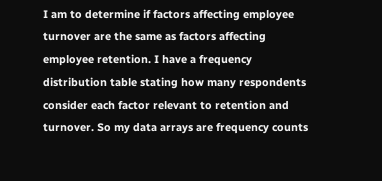I am to determine if factors affecting employee turnover are the same as factors affecting employee retention. I have a frequency distribution table stating how many respondents consider each factor relevant to retention and turnover. So my data arrays are frequency counts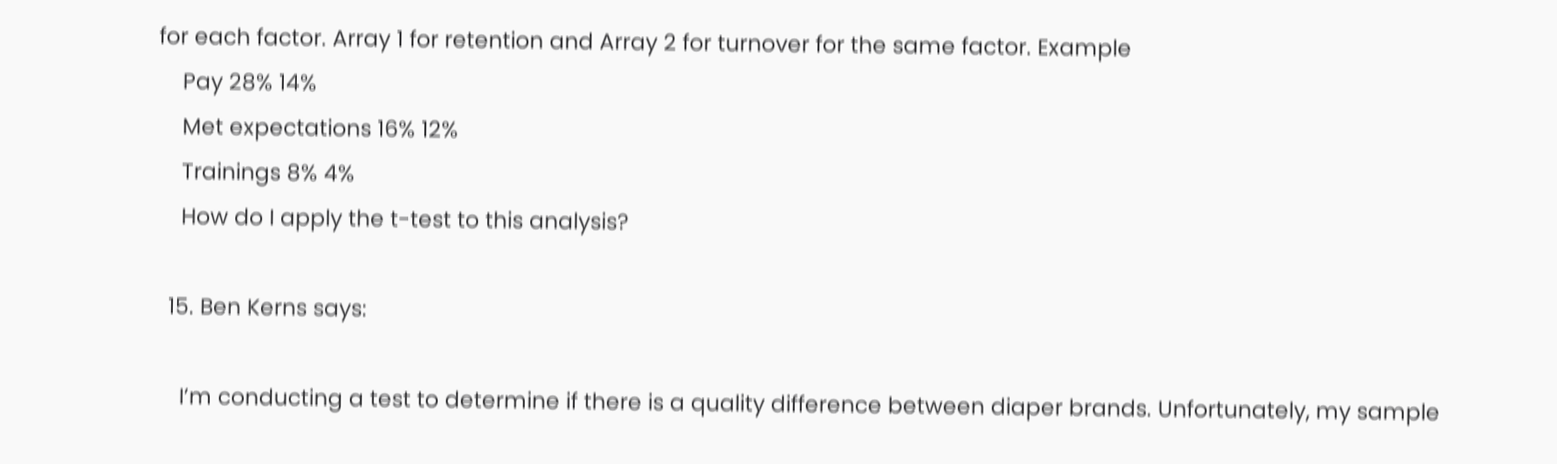for each factor. Array 1 for retention and Array 2 for turnover for the same factor. Example
    Pay 28% 14%
    Met expectations 16% 12%
    Trainings 8% 4%
    How do I apply the t-test to this analysis?

  15. Ben Kerns says:

    I’m conducting a test to determine if there is a quality difference between diaper brands. Unfortunately, my sample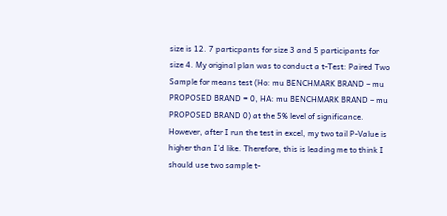size is 12. 7 particpants for size 3 and 5 participants for size 4. My original plan was to conduct a t-Test: Paired Two Sample for means test (Ho: mu BENCHMARK BRAND – mu PROPOSED BRAND = 0, HA: mu BENCHMARK BRAND – mu PROPOSED BRAND 0) at the 5% level of significance. However, after I run the test in excel, my two tail P-Value is higher than I’d like. Therefore, this is leading me to think I should use two sample t-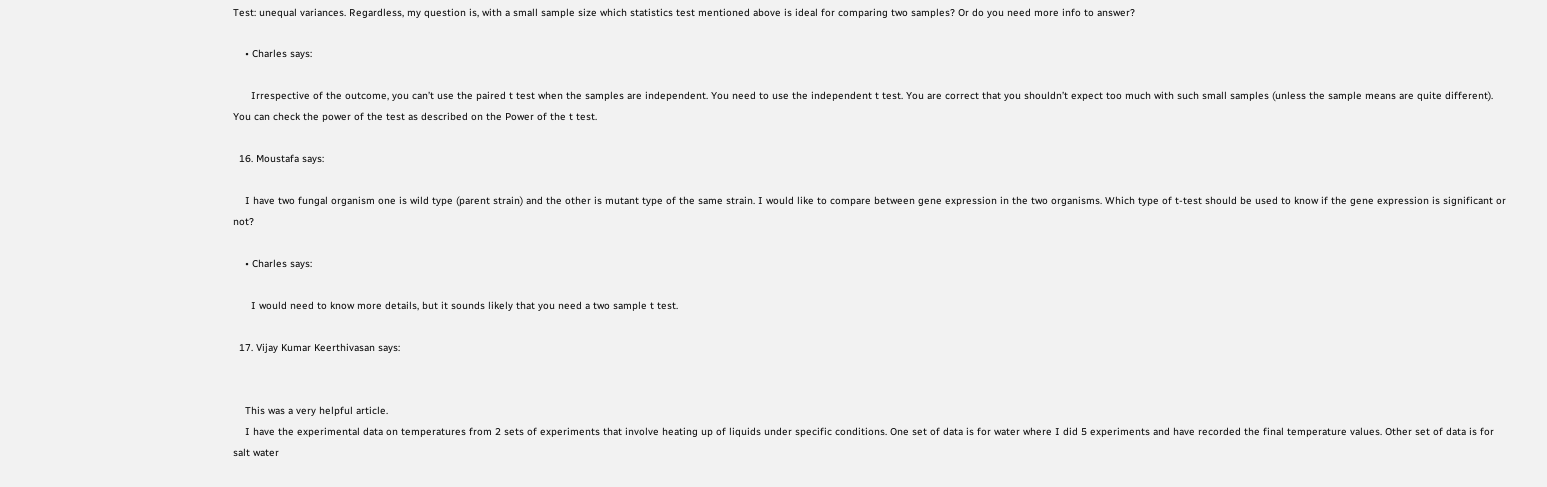Test: unequal variances. Regardless, my question is, with a small sample size which statistics test mentioned above is ideal for comparing two samples? Or do you need more info to answer?

    • Charles says:

      Irrespective of the outcome, you can’t use the paired t test when the samples are independent. You need to use the independent t test. You are correct that you shouldn’t expect too much with such small samples (unless the sample means are quite different). You can check the power of the test as described on the Power of the t test.

  16. Moustafa says:

    I have two fungal organism one is wild type (parent strain) and the other is mutant type of the same strain. I would like to compare between gene expression in the two organisms. Which type of t-test should be used to know if the gene expression is significant or not?

    • Charles says:

      I would need to know more details, but it sounds likely that you need a two sample t test.

  17. Vijay Kumar Keerthivasan says:


    This was a very helpful article.
    I have the experimental data on temperatures from 2 sets of experiments that involve heating up of liquids under specific conditions. One set of data is for water where I did 5 experiments and have recorded the final temperature values. Other set of data is for salt water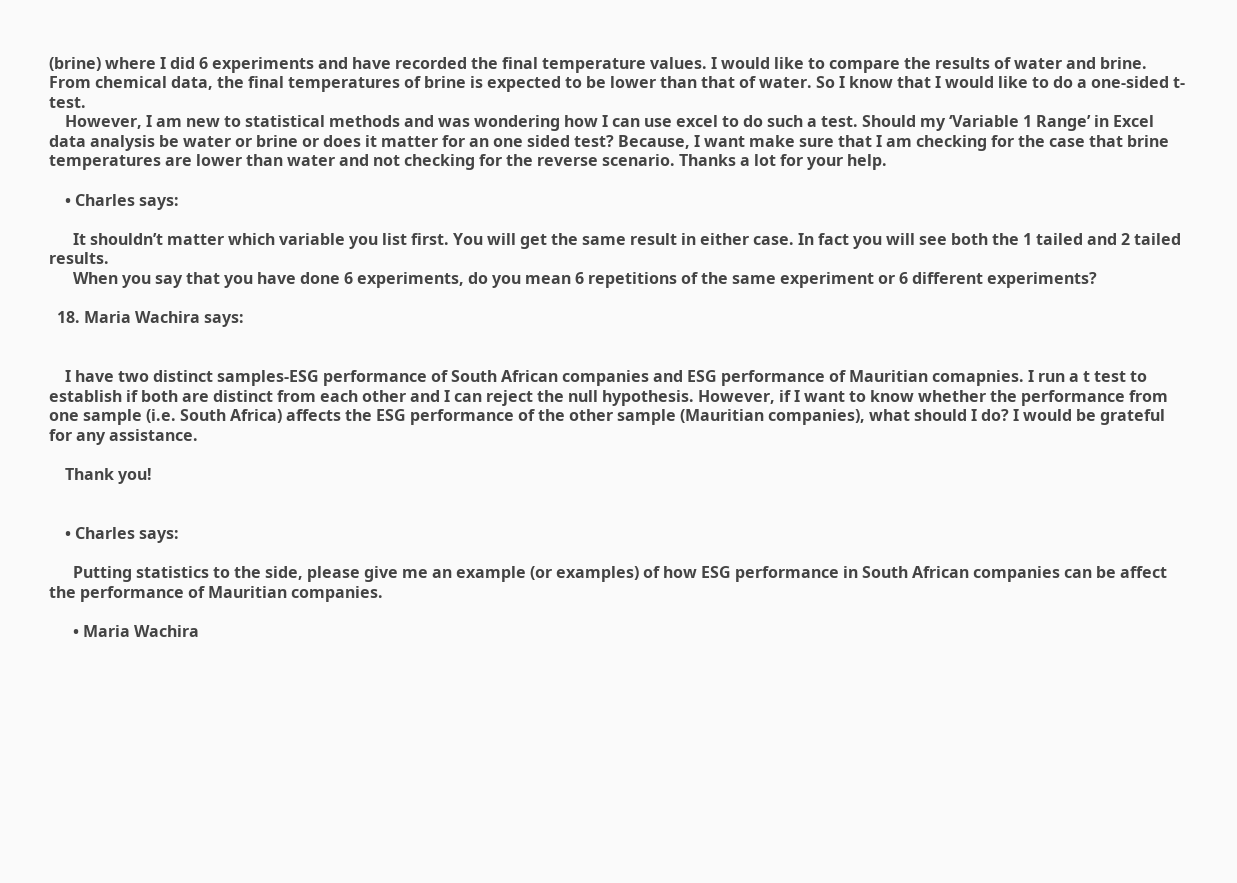(brine) where I did 6 experiments and have recorded the final temperature values. I would like to compare the results of water and brine. From chemical data, the final temperatures of brine is expected to be lower than that of water. So I know that I would like to do a one-sided t-test.
    However, I am new to statistical methods and was wondering how I can use excel to do such a test. Should my ‘Variable 1 Range’ in Excel data analysis be water or brine or does it matter for an one sided test? Because, I want make sure that I am checking for the case that brine temperatures are lower than water and not checking for the reverse scenario. Thanks a lot for your help.

    • Charles says:

      It shouldn’t matter which variable you list first. You will get the same result in either case. In fact you will see both the 1 tailed and 2 tailed results.
      When you say that you have done 6 experiments, do you mean 6 repetitions of the same experiment or 6 different experiments?

  18. Maria Wachira says:


    I have two distinct samples-ESG performance of South African companies and ESG performance of Mauritian comapnies. I run a t test to establish if both are distinct from each other and I can reject the null hypothesis. However, if I want to know whether the performance from one sample (i.e. South Africa) affects the ESG performance of the other sample (Mauritian companies), what should I do? I would be grateful for any assistance.

    Thank you!


    • Charles says:

      Putting statistics to the side, please give me an example (or examples) of how ESG performance in South African companies can be affect the performance of Mauritian companies.

      • Maria Wachira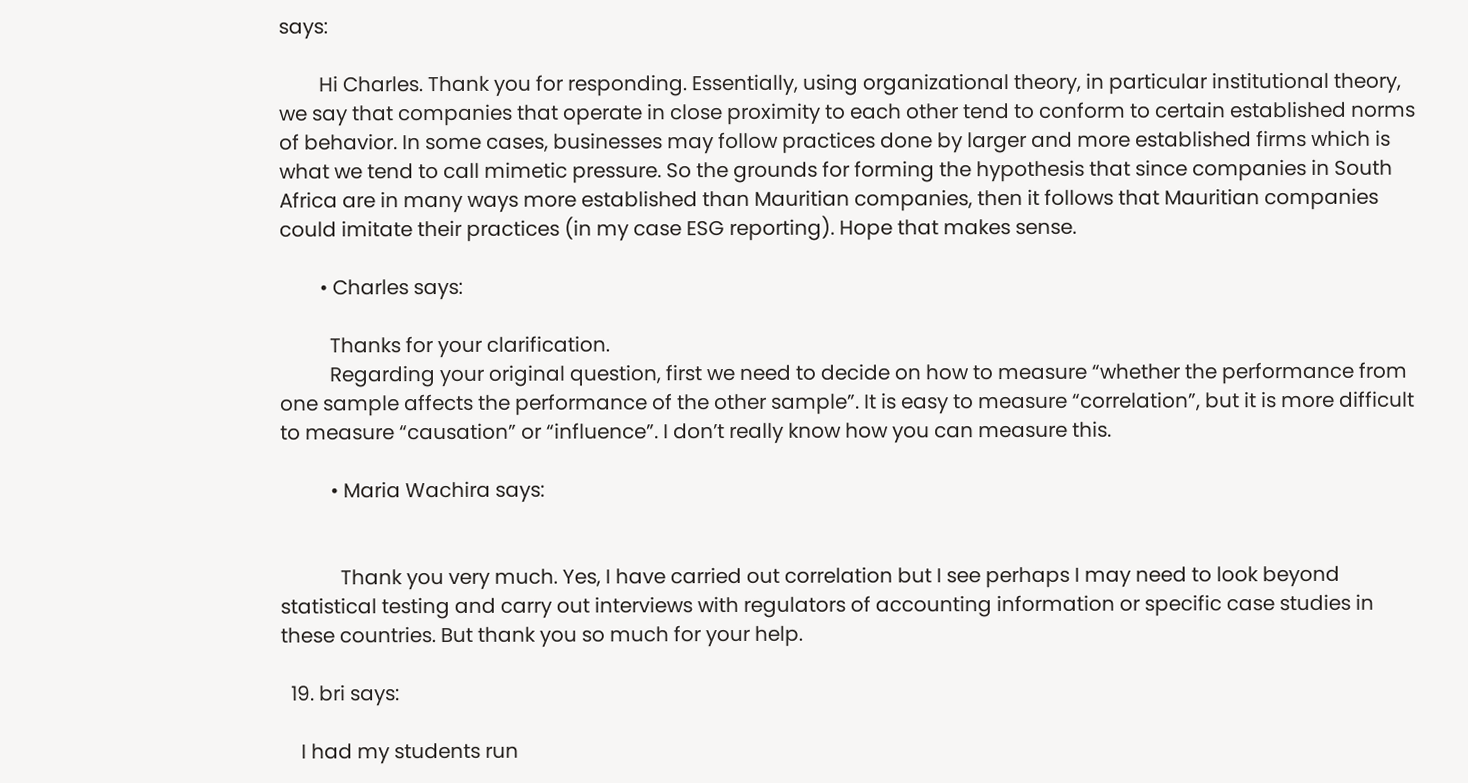says:

        Hi Charles. Thank you for responding. Essentially, using organizational theory, in particular institutional theory, we say that companies that operate in close proximity to each other tend to conform to certain established norms of behavior. In some cases, businesses may follow practices done by larger and more established firms which is what we tend to call mimetic pressure. So the grounds for forming the hypothesis that since companies in South Africa are in many ways more established than Mauritian companies, then it follows that Mauritian companies could imitate their practices (in my case ESG reporting). Hope that makes sense.

        • Charles says:

          Thanks for your clarification.
          Regarding your original question, first we need to decide on how to measure “whether the performance from one sample affects the performance of the other sample”. It is easy to measure “correlation”, but it is more difficult to measure “causation” or “influence”. I don’t really know how you can measure this.

          • Maria Wachira says:


            Thank you very much. Yes, I have carried out correlation but I see perhaps I may need to look beyond statistical testing and carry out interviews with regulators of accounting information or specific case studies in these countries. But thank you so much for your help.

  19. bri says:

    I had my students run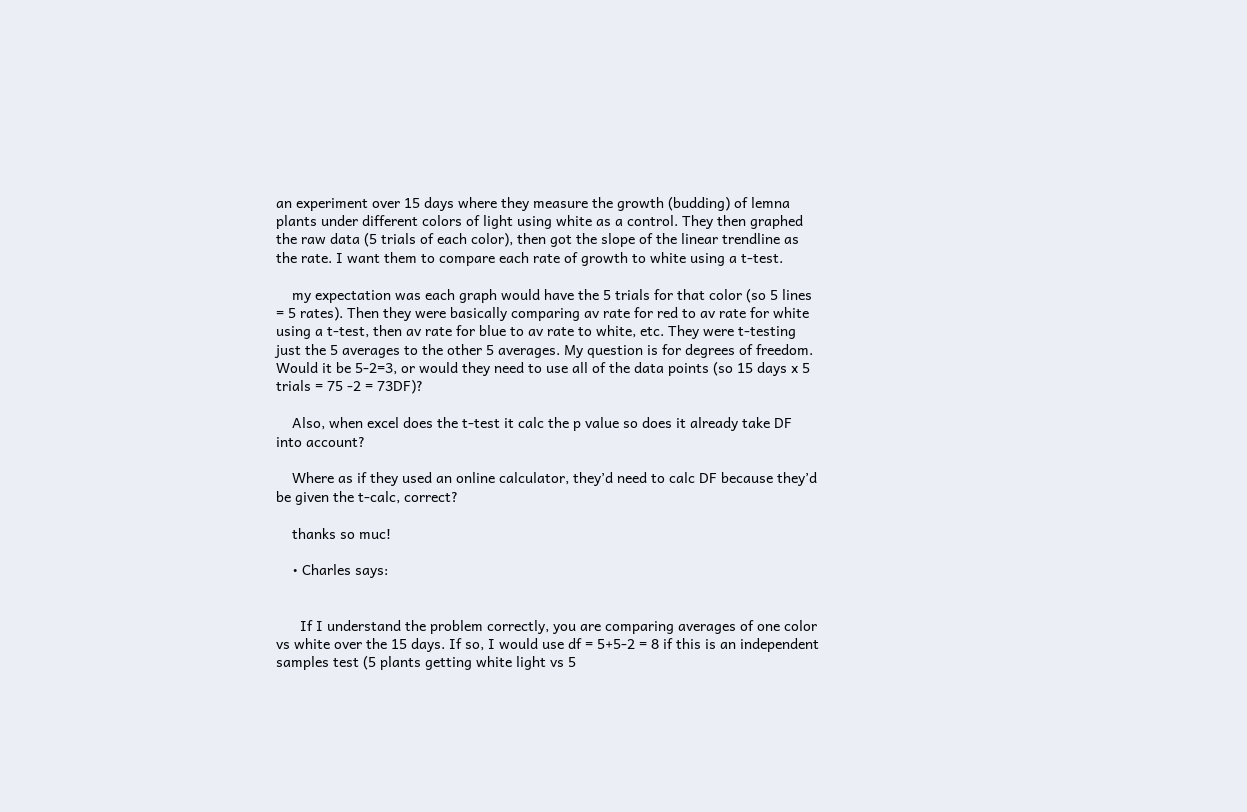an experiment over 15 days where they measure the growth (budding) of lemna plants under different colors of light using white as a control. They then graphed the raw data (5 trials of each color), then got the slope of the linear trendline as the rate. I want them to compare each rate of growth to white using a t-test.

    my expectation was each graph would have the 5 trials for that color (so 5 lines = 5 rates). Then they were basically comparing av rate for red to av rate for white using a t-test, then av rate for blue to av rate to white, etc. They were t-testing just the 5 averages to the other 5 averages. My question is for degrees of freedom. Would it be 5-2=3, or would they need to use all of the data points (so 15 days x 5 trials = 75 -2 = 73DF)?

    Also, when excel does the t-test it calc the p value so does it already take DF into account?

    Where as if they used an online calculator, they’d need to calc DF because they’d be given the t-calc, correct?

    thanks so muc!

    • Charles says:


      If I understand the problem correctly, you are comparing averages of one color vs white over the 15 days. If so, I would use df = 5+5-2 = 8 if this is an independent samples test (5 plants getting white light vs 5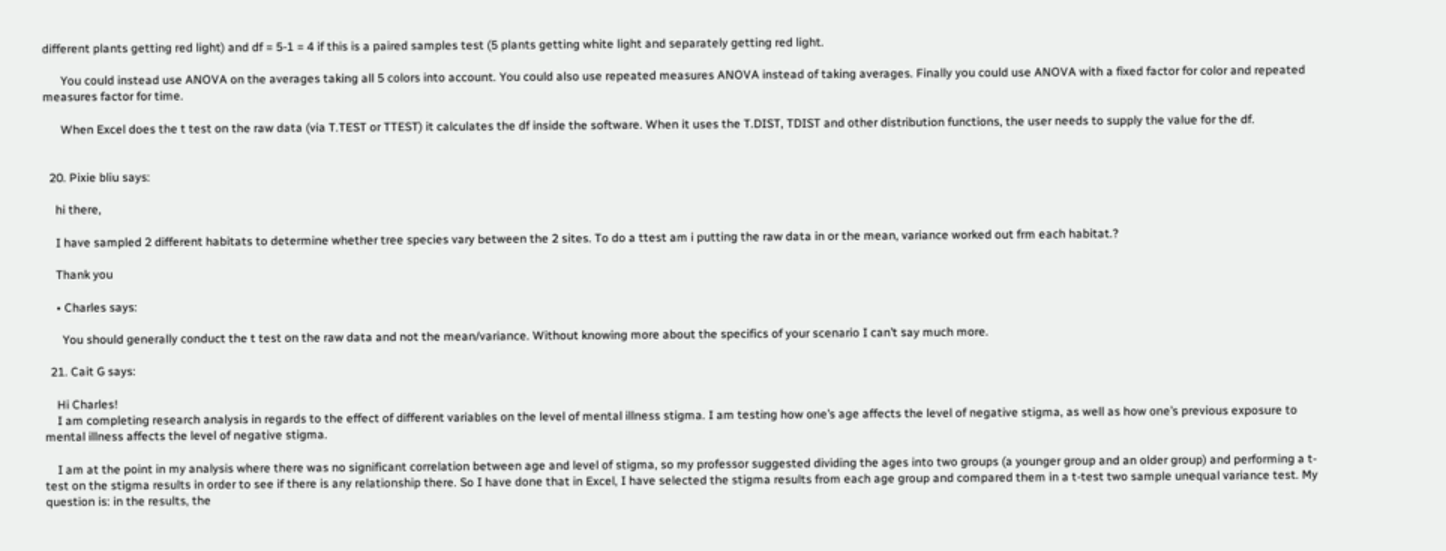different plants getting red light) and df = 5-1 = 4 if this is a paired samples test (5 plants getting white light and separately getting red light.

      You could instead use ANOVA on the averages taking all 5 colors into account. You could also use repeated measures ANOVA instead of taking averages. Finally you could use ANOVA with a fixed factor for color and repeated measures factor for time.

      When Excel does the t test on the raw data (via T.TEST or TTEST) it calculates the df inside the software. When it uses the T.DIST, TDIST and other distribution functions, the user needs to supply the value for the df.


  20. Pixie bliu says:

    hi there,

    I have sampled 2 different habitats to determine whether tree species vary between the 2 sites. To do a ttest am i putting the raw data in or the mean, variance worked out frm each habitat.?

    Thank you

    • Charles says:

      You should generally conduct the t test on the raw data and not the mean/variance. Without knowing more about the specifics of your scenario I can’t say much more.

  21. Cait G says:

    Hi Charles!
    I am completing research analysis in regards to the effect of different variables on the level of mental illness stigma. I am testing how one’s age affects the level of negative stigma, as well as how one’s previous exposure to mental illness affects the level of negative stigma.

    I am at the point in my analysis where there was no significant correlation between age and level of stigma, so my professor suggested dividing the ages into two groups (a younger group and an older group) and performing a t-test on the stigma results in order to see if there is any relationship there. So I have done that in Excel, I have selected the stigma results from each age group and compared them in a t-test two sample unequal variance test. My question is: in the results, the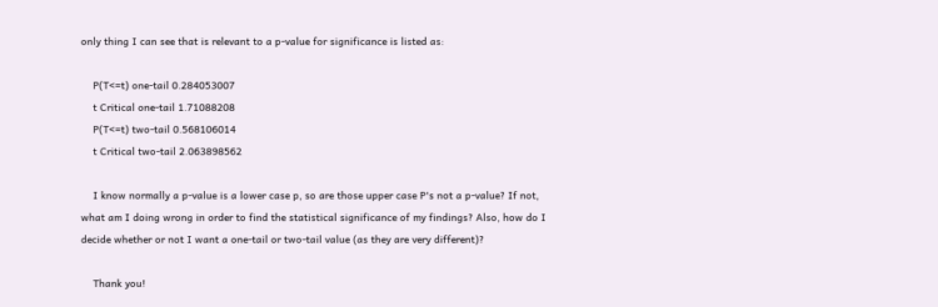only thing I can see that is relevant to a p-value for significance is listed as:

    P(T<=t) one-tail 0.284053007
    t Critical one-tail 1.71088208
    P(T<=t) two-tail 0.568106014
    t Critical two-tail 2.063898562

    I know normally a p-value is a lower case p, so are those upper case P's not a p-value? If not, what am I doing wrong in order to find the statistical significance of my findings? Also, how do I decide whether or not I want a one-tail or two-tail value (as they are very different)?

    Thank you!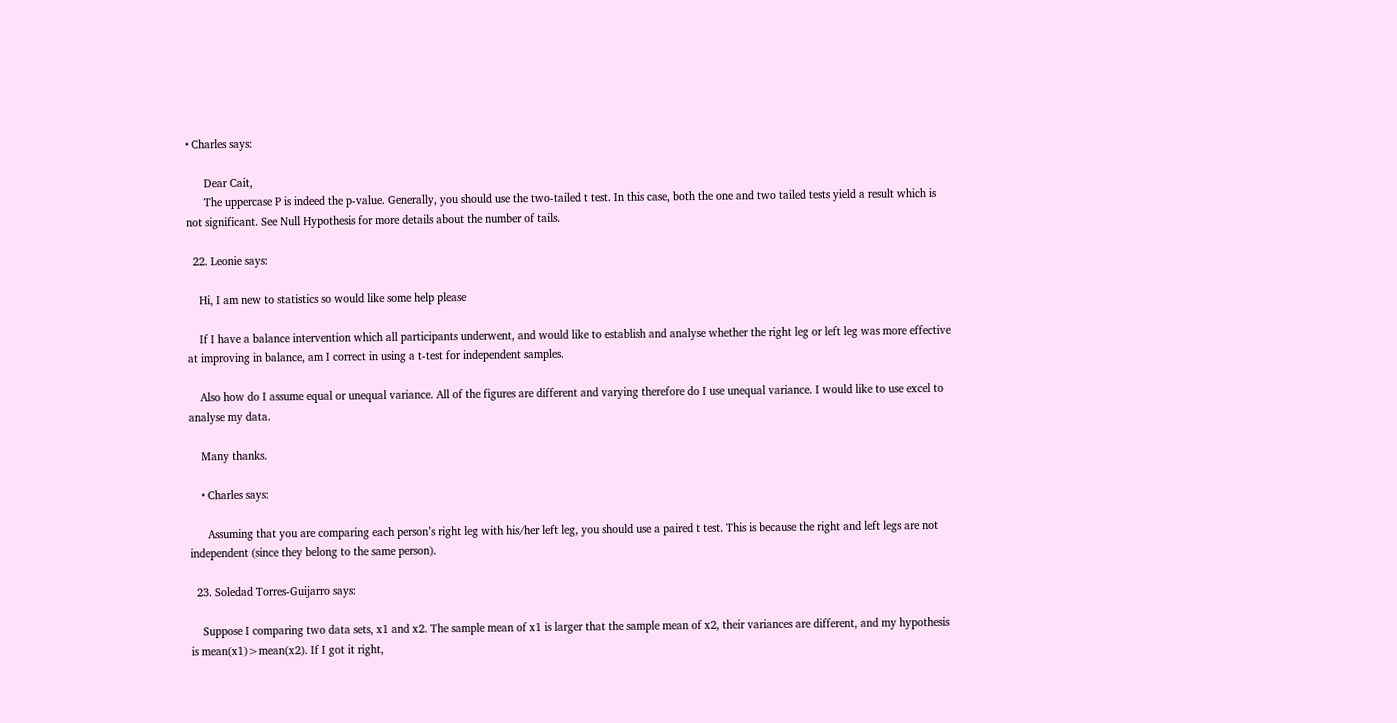• Charles says:

      Dear Cait,
      The uppercase P is indeed the p-value. Generally, you should use the two-tailed t test. In this case, both the one and two tailed tests yield a result which is not significant. See Null Hypothesis for more details about the number of tails.

  22. Leonie says:

    Hi, I am new to statistics so would like some help please

    If I have a balance intervention which all participants underwent, and would like to establish and analyse whether the right leg or left leg was more effective at improving in balance, am I correct in using a t-test for independent samples.

    Also how do I assume equal or unequal variance. All of the figures are different and varying therefore do I use unequal variance. I would like to use excel to analyse my data.

    Many thanks.

    • Charles says:

      Assuming that you are comparing each person’s right leg with his/her left leg, you should use a paired t test. This is because the right and left legs are not independent (since they belong to the same person).

  23. Soledad Torres-Guijarro says:

    Suppose I comparing two data sets, x1 and x2. The sample mean of x1 is larger that the sample mean of x2, their variances are different, and my hypothesis is mean(x1)>mean(x2). If I got it right,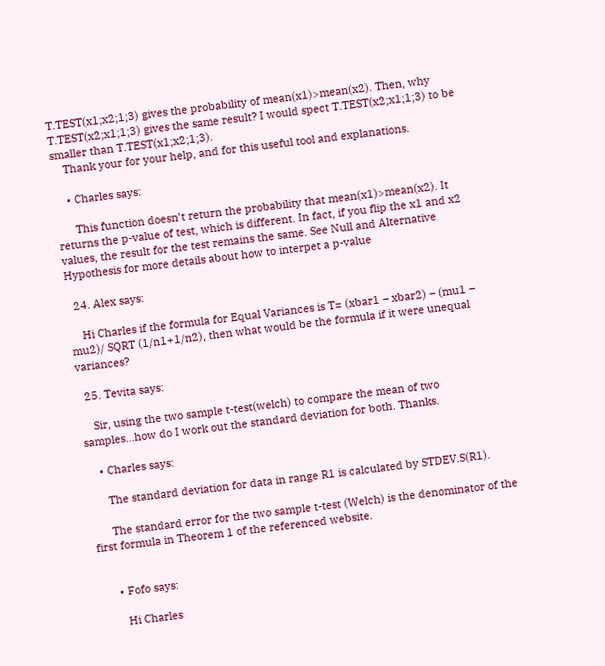T.TEST(x1;x2;1;3) gives the probability of mean(x1)>mean(x2). Then, why T.TEST(x2;x1;1;3) gives the same result? I would spect T.TEST(x2;x1;1;3) to be smaller than T.TEST(x1;x2;1;3).
    Thank your for your help, and for this useful tool and explanations.

    • Charles says:

      This function doesn’t return the probability that mean(x1)>mean(x2). It returns the p-value of test, which is different. In fact, if you flip the x1 and x2 values, the result for the test remains the same. See Null and Alternative Hypothesis for more details about how to interpet a p-value

  24. Alex says:

    Hi Charles if the formula for Equal Variances is T= (xbar1 – xbar2) – (mu1 – mu2)/ SQRT (1/n1+1/n2), then what would be the formula if it were unequal variances?

  25. Tevita says:

    Sir, using the two sample t-test(welch) to compare the mean of two samples…how do I work out the standard deviation for both. Thanks.

    • Charles says:

      The standard deviation for data in range R1 is calculated by STDEV.S(R1).

      The standard error for the two sample t-test (Welch) is the denominator of the first formula in Theorem 1 of the referenced website.


      • Fofo says:

        Hi Charles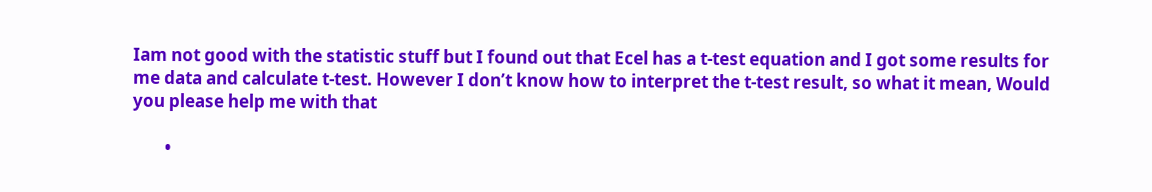Iam not good with the statistic stuff but I found out that Ecel has a t-test equation and I got some results for me data and calculate t-test. However I don’t know how to interpret the t-test result, so what it mean, Would you please help me with that

        •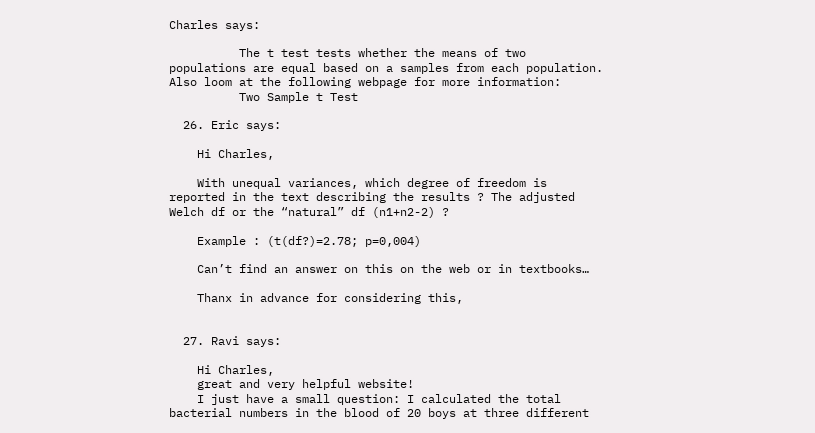Charles says:

          The t test tests whether the means of two populations are equal based on a samples from each population. Also loom at the following webpage for more information:
          Two Sample t Test

  26. Eric says:

    Hi Charles,

    With unequal variances, which degree of freedom is reported in the text describing the results ? The adjusted Welch df or the “natural” df (n1+n2-2) ?

    Example : (t(df?)=2.78; p=0,004)

    Can’t find an answer on this on the web or in textbooks…

    Thanx in advance for considering this,


  27. Ravi says:

    Hi Charles,
    great and very helpful website!
    I just have a small question: I calculated the total bacterial numbers in the blood of 20 boys at three different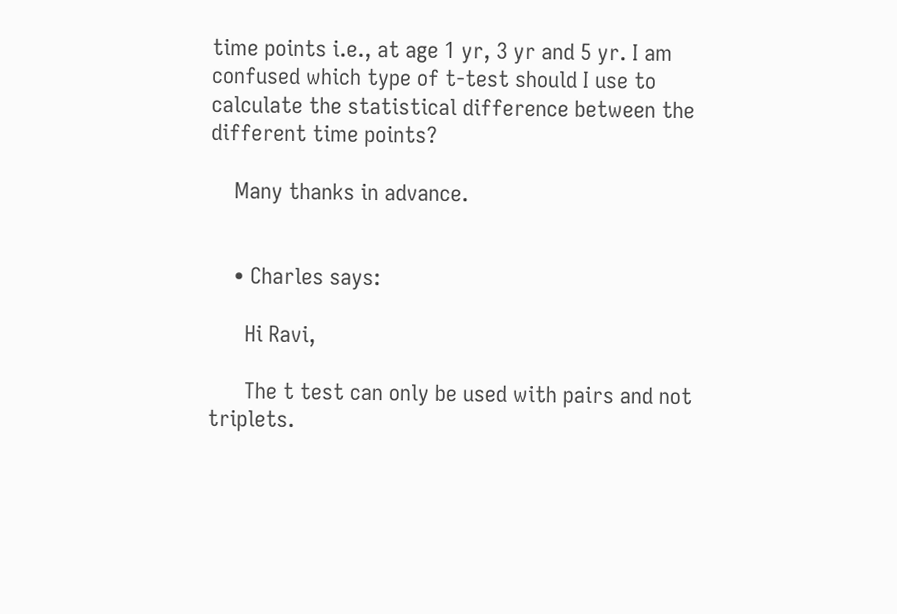time points i.e., at age 1 yr, 3 yr and 5 yr. I am confused which type of t-test should I use to calculate the statistical difference between the different time points?

    Many thanks in advance.


    • Charles says:

      Hi Ravi,

      The t test can only be used with pairs and not triplets.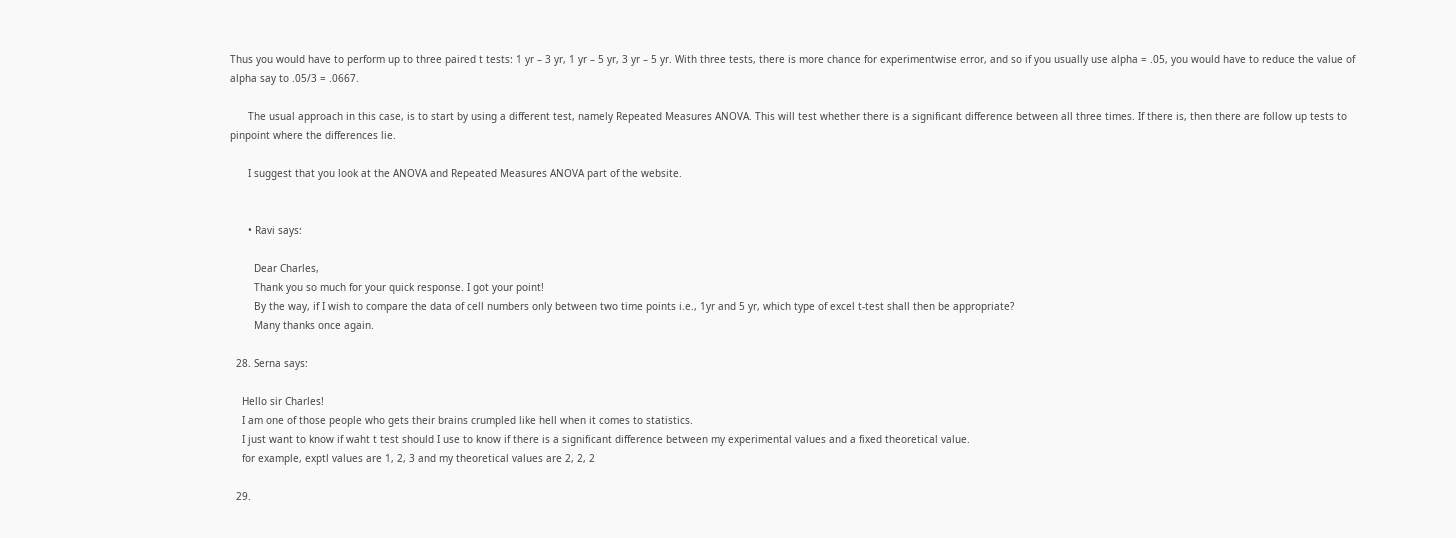Thus you would have to perform up to three paired t tests: 1 yr – 3 yr, 1 yr – 5 yr, 3 yr – 5 yr. With three tests, there is more chance for experimentwise error, and so if you usually use alpha = .05, you would have to reduce the value of alpha say to .05/3 = .0667.

      The usual approach in this case, is to start by using a different test, namely Repeated Measures ANOVA. This will test whether there is a significant difference between all three times. If there is, then there are follow up tests to pinpoint where the differences lie.

      I suggest that you look at the ANOVA and Repeated Measures ANOVA part of the website.


      • Ravi says:

        Dear Charles,
        Thank you so much for your quick response. I got your point!
        By the way, if I wish to compare the data of cell numbers only between two time points i.e., 1yr and 5 yr, which type of excel t-test shall then be appropriate?
        Many thanks once again.

  28. Serna says:

    Hello sir Charles!
    I am one of those people who gets their brains crumpled like hell when it comes to statistics.
    I just want to know if waht t test should I use to know if there is a significant difference between my experimental values and a fixed theoretical value.
    for example, exptl values are 1, 2, 3 and my theoretical values are 2, 2, 2

  29.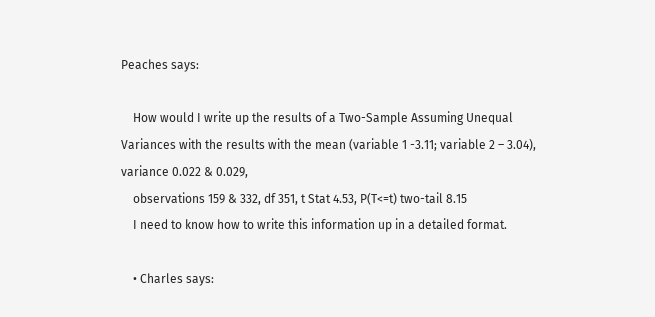Peaches says:

    How would I write up the results of a Two-Sample Assuming Unequal Variances with the results with the mean (variable 1 -3.11; variable 2 – 3.04), variance 0.022 & 0.029,
    observations 159 & 332, df 351, t Stat 4.53, P(T<=t) two-tail 8.15
    I need to know how to write this information up in a detailed format.

    • Charles says: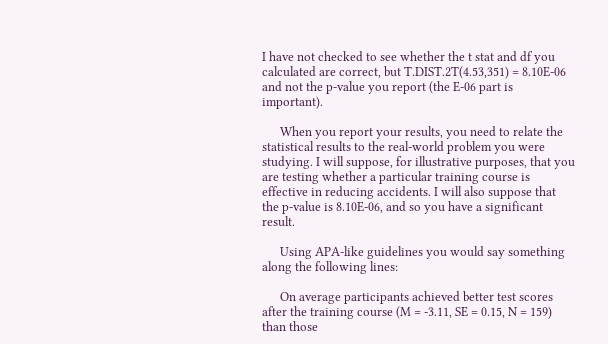I have not checked to see whether the t stat and df you calculated are correct, but T.DIST.2T(4.53,351) = 8.10E-06 and not the p-value you report (the E-06 part is important).

      When you report your results, you need to relate the statistical results to the real-world problem you were studying. I will suppose, for illustrative purposes, that you are testing whether a particular training course is effective in reducing accidents. I will also suppose that the p-value is 8.10E-06, and so you have a significant result.

      Using APA-like guidelines you would say something along the following lines:

      On average participants achieved better test scores after the training course (M = -3.11, SE = 0.15, N = 159) than those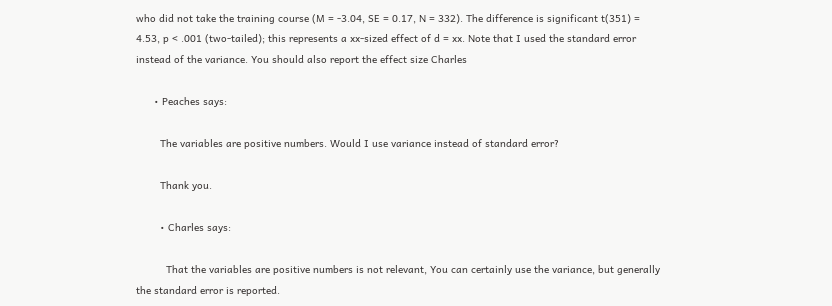who did not take the training course (M = -3.04, SE = 0.17, N = 332). The difference is significant t(351) = 4.53, p < .001 (two-tailed); this represents a xx-sized effect of d = xx. Note that I used the standard error instead of the variance. You should also report the effect size Charles

      • Peaches says:

        The variables are positive numbers. Would I use variance instead of standard error?

        Thank you.

        • Charles says:

          That the variables are positive numbers is not relevant, You can certainly use the variance, but generally the standard error is reported.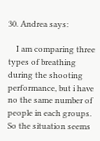30. Andrea says:

    I am comparing three types of breathing during the shooting performance, but i have no the same number of people in each groups. So the situation seems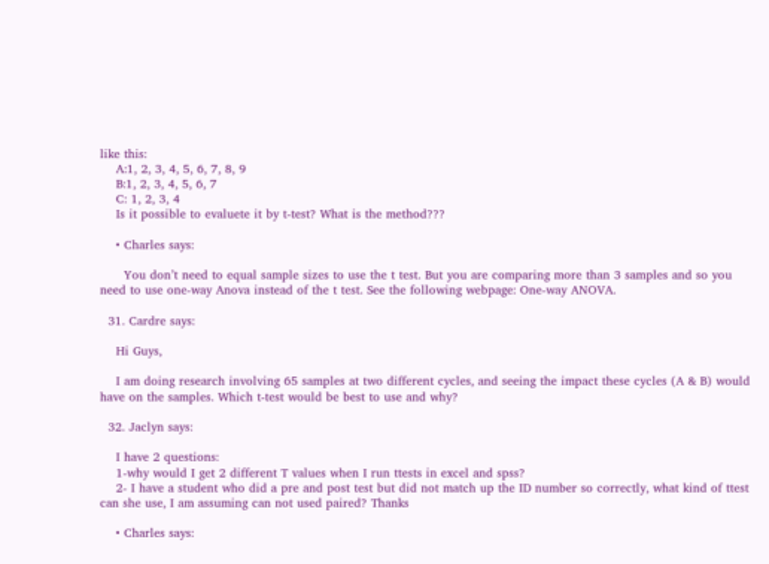like this:
    A:1, 2, 3, 4, 5, 6, 7, 8, 9
    B:1, 2, 3, 4, 5, 6, 7
    C: 1, 2, 3, 4
    Is it possible to evaluete it by t-test? What is the method???

    • Charles says:

      You don’t need to equal sample sizes to use the t test. But you are comparing more than 3 samples and so you need to use one-way Anova instead of the t test. See the following webpage: One-way ANOVA.

  31. Cardre says:

    Hi Guys,

    I am doing research involving 65 samples at two different cycles, and seeing the impact these cycles (A & B) would have on the samples. Which t-test would be best to use and why?

  32. Jaclyn says:

    I have 2 questions:
    1-why would I get 2 different T values when I run ttests in excel and spss?
    2- I have a student who did a pre and post test but did not match up the ID number so correctly, what kind of ttest can she use, I am assuming can not used paired? Thanks

    • Charles says: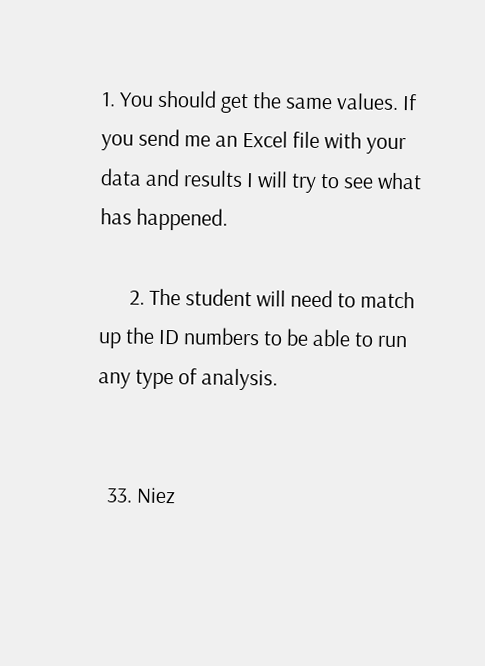1. You should get the same values. If you send me an Excel file with your data and results I will try to see what has happened.

      2. The student will need to match up the ID numbers to be able to run any type of analysis.


  33. Niez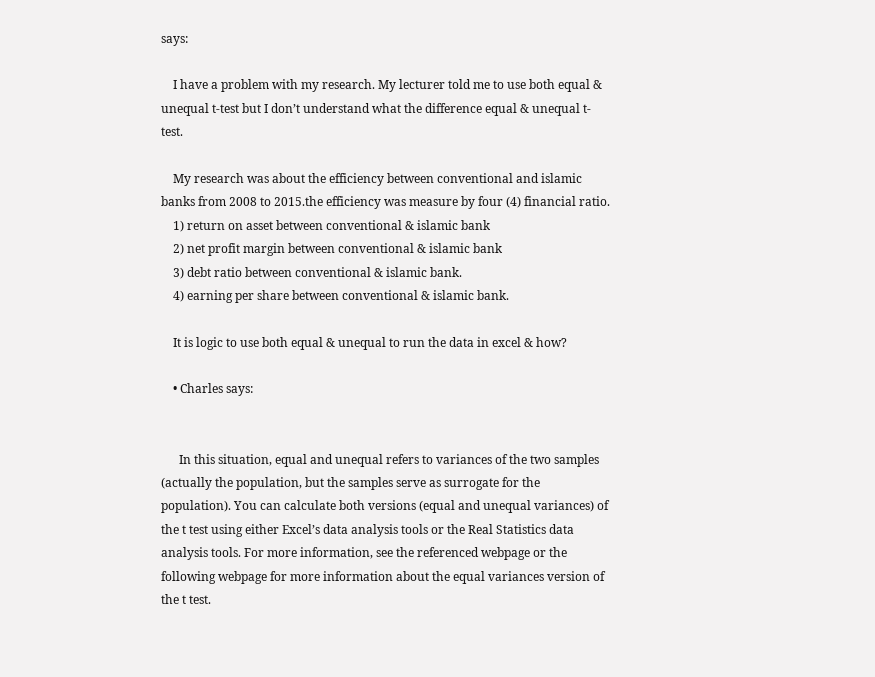says:

    I have a problem with my research. My lecturer told me to use both equal & unequal t-test but I don’t understand what the difference equal & unequal t-test.

    My research was about the efficiency between conventional and islamic banks from 2008 to 2015.the efficiency was measure by four (4) financial ratio.
    1) return on asset between conventional & islamic bank
    2) net profit margin between conventional & islamic bank
    3) debt ratio between conventional & islamic bank.
    4) earning per share between conventional & islamic bank.

    It is logic to use both equal & unequal to run the data in excel & how?

    • Charles says:


      In this situation, equal and unequal refers to variances of the two samples (actually the population, but the samples serve as surrogate for the population). You can calculate both versions (equal and unequal variances) of the t test using either Excel’s data analysis tools or the Real Statistics data analysis tools. For more information, see the referenced webpage or the following webpage for more information about the equal variances version of the t test.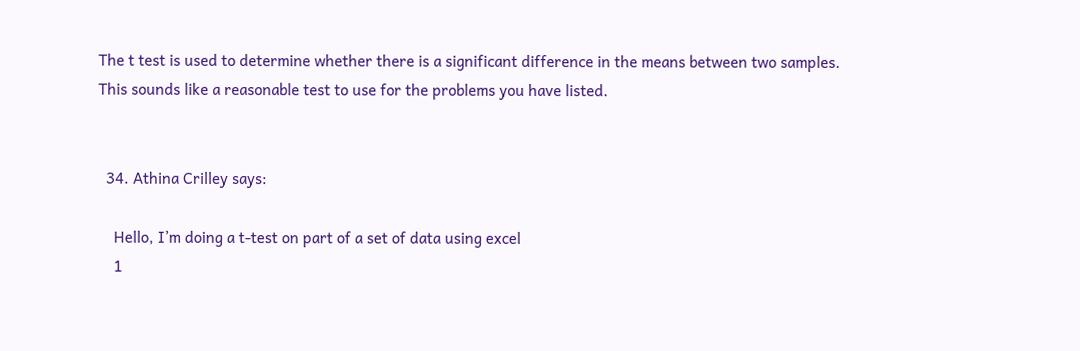The t test is used to determine whether there is a significant difference in the means between two samples. This sounds like a reasonable test to use for the problems you have listed.


  34. Athina Crilley says:

    Hello, I’m doing a t-test on part of a set of data using excel
    1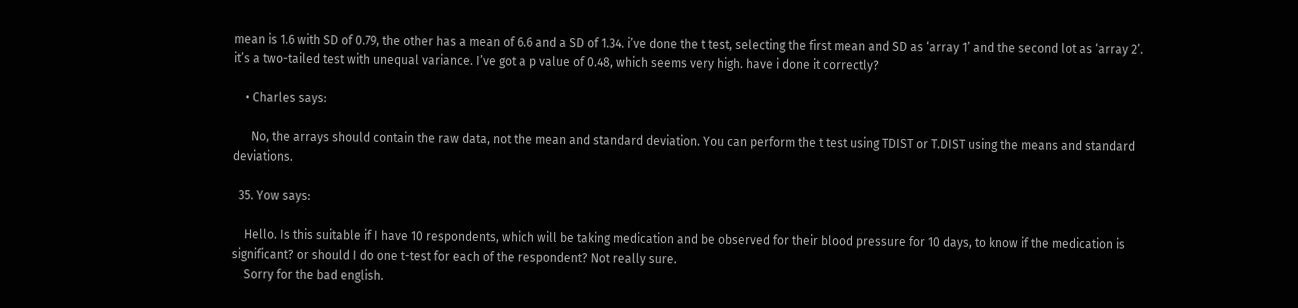mean is 1.6 with SD of 0.79, the other has a mean of 6.6 and a SD of 1.34. i’ve done the t test, selecting the first mean and SD as ‘array 1’ and the second lot as ‘array 2’. it’s a two-tailed test with unequal variance. I’ve got a p value of 0.48, which seems very high. have i done it correctly?

    • Charles says:

      No, the arrays should contain the raw data, not the mean and standard deviation. You can perform the t test using TDIST or T.DIST using the means and standard deviations.

  35. Yow says:

    Hello. Is this suitable if I have 10 respondents, which will be taking medication and be observed for their blood pressure for 10 days, to know if the medication is significant? or should I do one t-test for each of the respondent? Not really sure.
    Sorry for the bad english.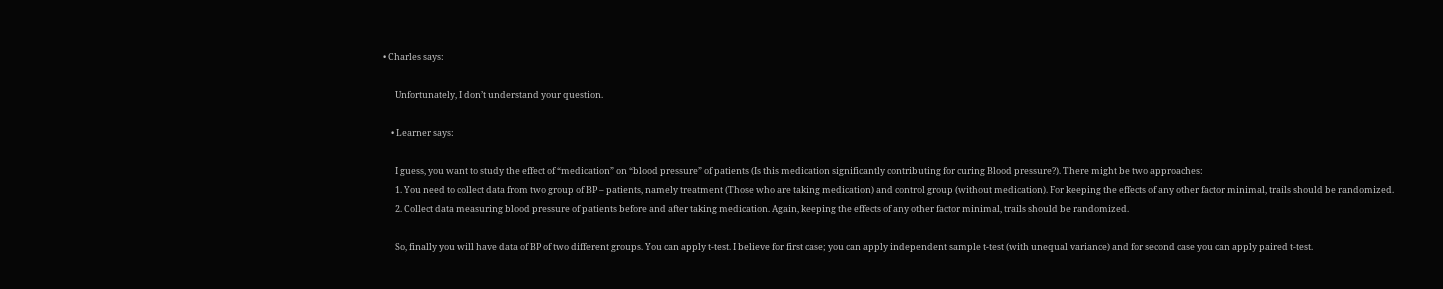• Charles says:

      Unfortunately, I don’t understand your question.

    • Learner says:

      I guess, you want to study the effect of “medication” on “blood pressure” of patients (Is this medication significantly contributing for curing Blood pressure?). There might be two approaches:
      1. You need to collect data from two group of BP – patients, namely treatment (Those who are taking medication) and control group (without medication). For keeping the effects of any other factor minimal, trails should be randomized.
      2. Collect data measuring blood pressure of patients before and after taking medication. Again, keeping the effects of any other factor minimal, trails should be randomized.

      So, finally you will have data of BP of two different groups. You can apply t-test. I believe for first case; you can apply independent sample t-test (with unequal variance) and for second case you can apply paired t-test.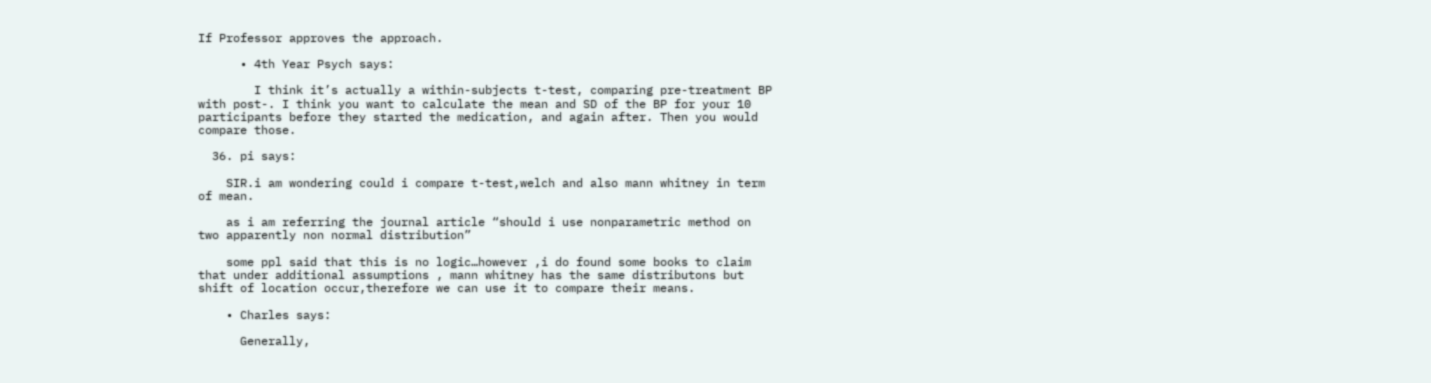If Professor approves the approach.

      • 4th Year Psych says:

        I think it’s actually a within-subjects t-test, comparing pre-treatment BP with post-. I think you want to calculate the mean and SD of the BP for your 10 participants before they started the medication, and again after. Then you would compare those.

  36. pi says:

    SIR.i am wondering could i compare t-test,welch and also mann whitney in term of mean.

    as i am referring the journal article “should i use nonparametric method on two apparently non normal distribution”

    some ppl said that this is no logic…however ,i do found some books to claim that under additional assumptions , mann whitney has the same distributons but shift of location occur,therefore we can use it to compare their means.

    • Charles says:

      Generally,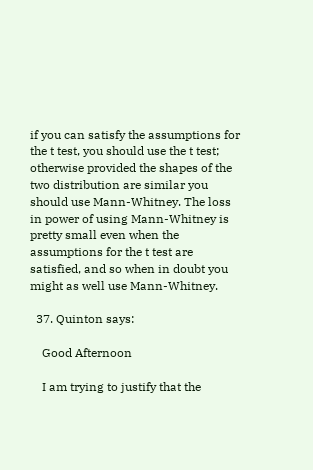if you can satisfy the assumptions for the t test, you should use the t test; otherwise provided the shapes of the two distribution are similar you should use Mann-Whitney. The loss in power of using Mann-Whitney is pretty small even when the assumptions for the t test are satisfied, and so when in doubt you might as well use Mann-Whitney.

  37. Quinton says:

    Good Afternoon

    I am trying to justify that the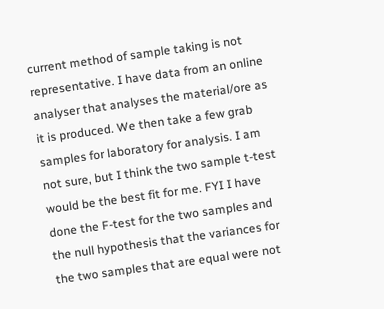current method of sample taking is not representative. I have data from an online analyser that analyses the material/ore as it is produced. We then take a few grab samples for laboratory for analysis. I am not sure, but I think the two sample t-test would be the best fit for me. FYI I have done the F-test for the two samples and the null hypothesis that the variances for the two samples that are equal were not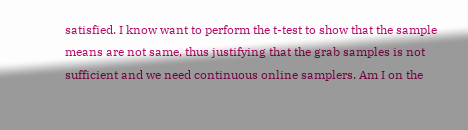satisfied. I know want to perform the t-test to show that the sample means are not same, thus justifying that the grab samples is not sufficient and we need continuous online samplers. Am I on the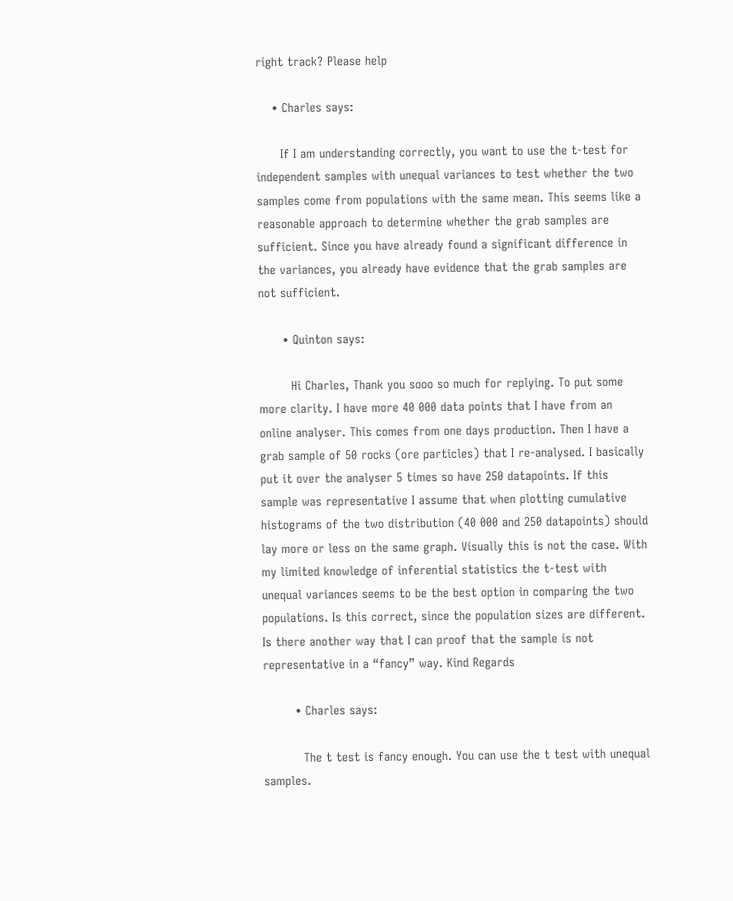right track? Please help

    • Charles says:

      If I am understanding correctly, you want to use the t-test for independent samples with unequal variances to test whether the two samples come from populations with the same mean. This seems like a reasonable approach to determine whether the grab samples are sufficient. Since you have already found a significant difference in the variances, you already have evidence that the grab samples are not sufficient.

      • Quinton says:

        Hi Charles, Thank you sooo so much for replying. To put some more clarity. I have more 40 000 data points that I have from an online analyser. This comes from one days production. Then I have a grab sample of 50 rocks (ore particles) that I re-analysed. I basically put it over the analyser 5 times so have 250 datapoints. If this sample was representative I assume that when plotting cumulative histograms of the two distribution (40 000 and 250 datapoints) should lay more or less on the same graph. Visually this is not the case. With my limited knowledge of inferential statistics the t-test with unequal variances seems to be the best option in comparing the two populations. Is this correct, since the population sizes are different. Is there another way that I can proof that the sample is not representative in a “fancy” way. Kind Regards

        • Charles says:

          The t test is fancy enough. You can use the t test with unequal samples.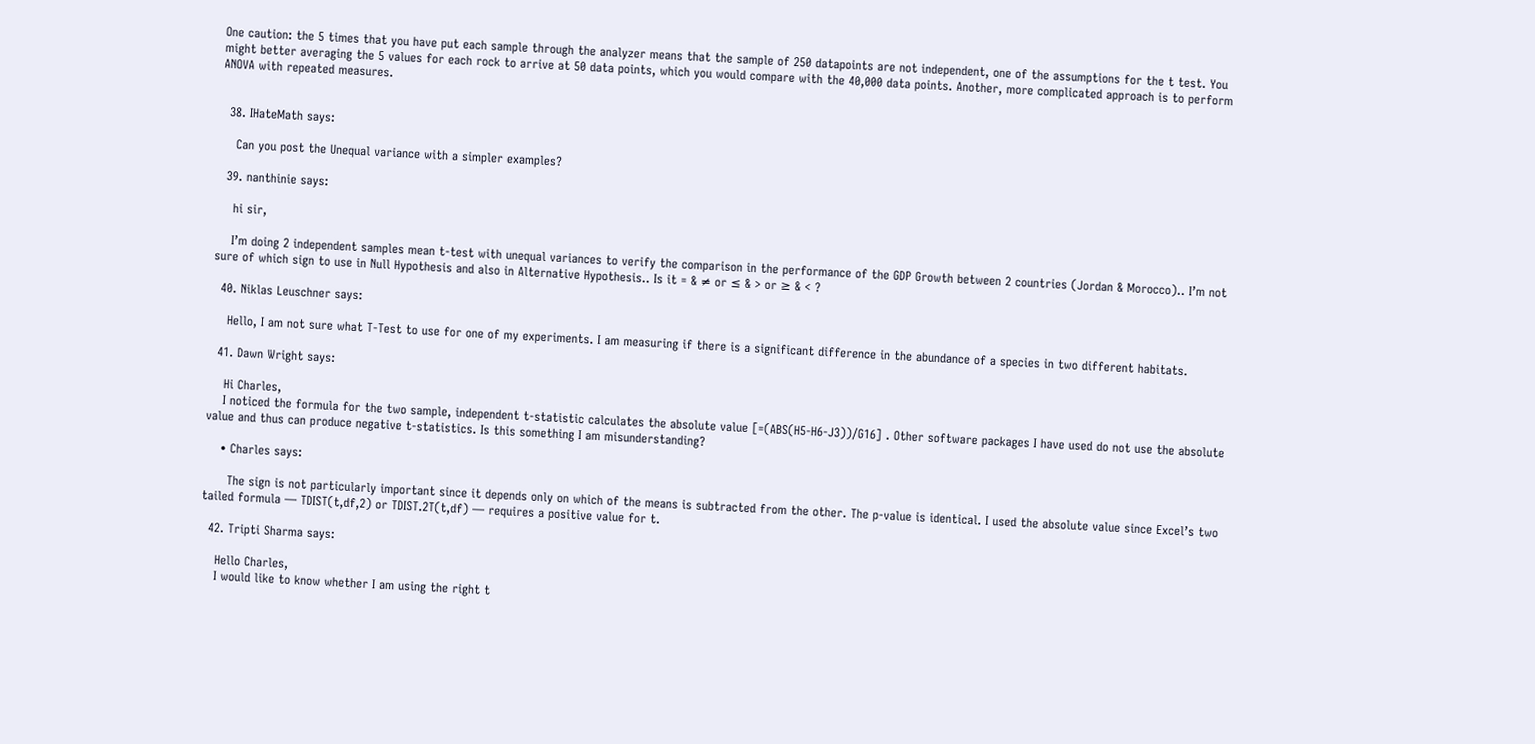One caution: the 5 times that you have put each sample through the analyzer means that the sample of 250 datapoints are not independent, one of the assumptions for the t test. You might better averaging the 5 values for each rock to arrive at 50 data points, which you would compare with the 40,000 data points. Another, more complicated approach is to perform ANOVA with repeated measures.


  38. IHateMath says:

    Can you post the Unequal variance with a simpler examples?

  39. nanthinie says:

    hi sir,

    I’m doing 2 independent samples mean t-test with unequal variances to verify the comparison in the performance of the GDP Growth between 2 countries (Jordan & Morocco).. I’m not sure of which sign to use in Null Hypothesis and also in Alternative Hypothesis.. Is it = & ≠ or ≤ & > or ≥ & < ?

  40. Niklas Leuschner says:

    Hello, I am not sure what T-Test to use for one of my experiments. I am measuring if there is a significant difference in the abundance of a species in two different habitats.

  41. Dawn Wright says:

    Hi Charles,
    I noticed the formula for the two sample, independent t-statistic calculates the absolute value [=(ABS(H5-H6-J3))/G16] . Other software packages I have used do not use the absolute value and thus can produce negative t-statistics. Is this something I am misunderstanding?

    • Charles says:

      The sign is not particularly important since it depends only on which of the means is subtracted from the other. The p-value is identical. I used the absolute value since Excel’s two tailed formula — TDIST(t,df,2) or TDIST.2T(t,df) — requires a positive value for t.

  42. Tripti Sharma says:

    Hello Charles,
    I would like to know whether I am using the right t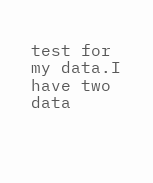test for my data.I have two data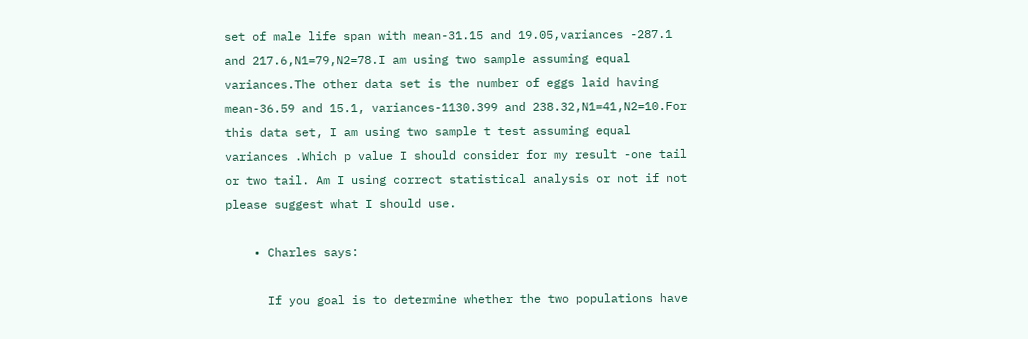set of male life span with mean-31.15 and 19.05,variances -287.1 and 217.6,N1=79,N2=78.I am using two sample assuming equal variances.The other data set is the number of eggs laid having mean-36.59 and 15.1, variances-1130.399 and 238.32,N1=41,N2=10.For this data set, I am using two sample t test assuming equal variances .Which p value I should consider for my result -one tail or two tail. Am I using correct statistical analysis or not if not please suggest what I should use.

    • Charles says:

      If you goal is to determine whether the two populations have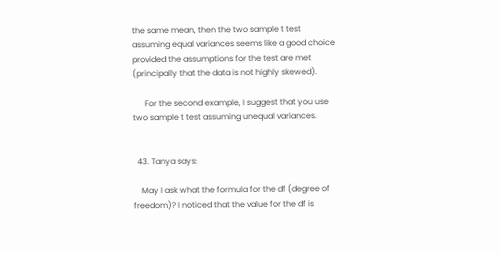the same mean, then the two sample t test assuming equal variances seems like a good choice provided the assumptions for the test are met (principally that the data is not highly skewed).

      For the second example, I suggest that you use two sample t test assuming unequal variances.


  43. Tanya says:

    May I ask what the formula for the df (degree of freedom)? I noticed that the value for the df is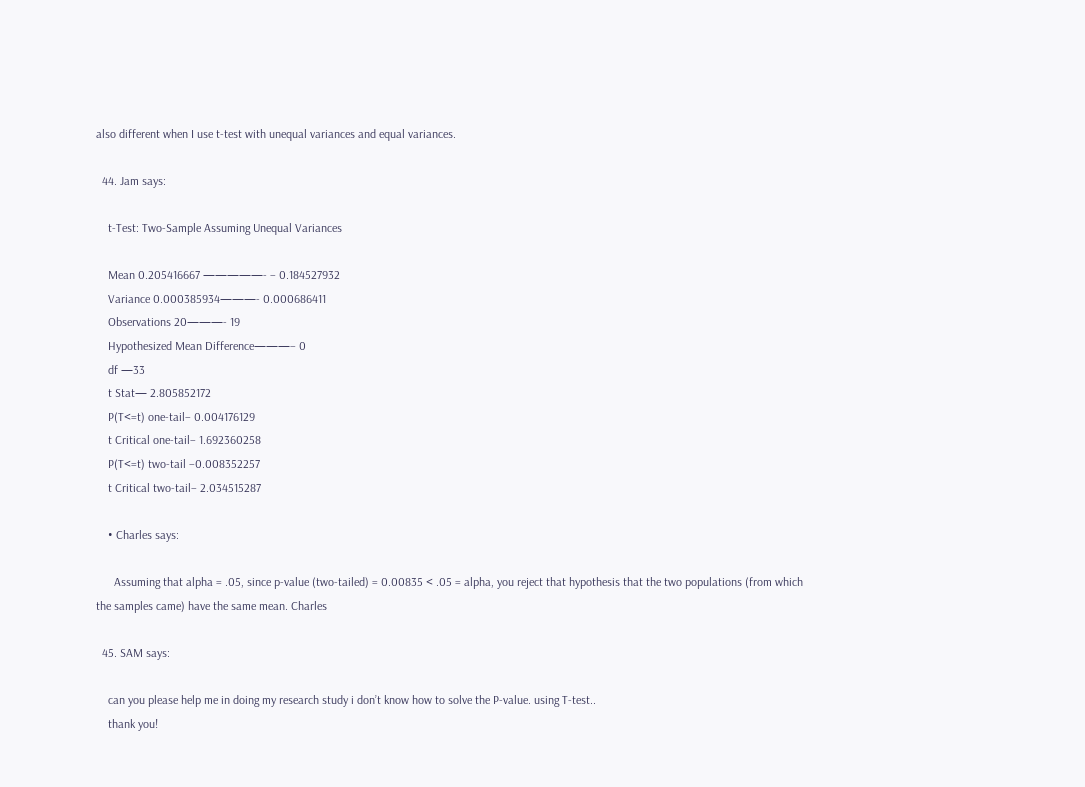also different when I use t-test with unequal variances and equal variances.

  44. Jam says:

    t-Test: Two-Sample Assuming Unequal Variances

    Mean 0.205416667 —————- – 0.184527932
    Variance 0.000385934———- 0.000686411
    Observations 20———- 19
    Hypothesized Mean Difference———– 0
    df —33
    t Stat— 2.805852172
    P(T<=t) one-tail– 0.004176129
    t Critical one-tail– 1.692360258
    P(T<=t) two-tail –0.008352257
    t Critical two-tail– 2.034515287

    • Charles says:

      Assuming that alpha = .05, since p-value (two-tailed) = 0.00835 < .05 = alpha, you reject that hypothesis that the two populations (from which the samples came) have the same mean. Charles

  45. SAM says:

    can you please help me in doing my research study i don’t know how to solve the P-value. using T-test..
    thank you!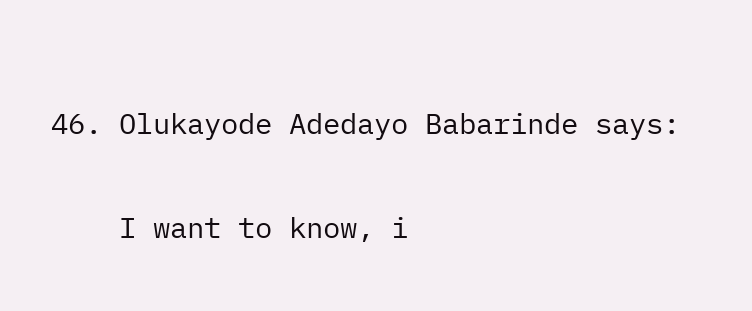46. Olukayode Adedayo Babarinde says:

    I want to know, i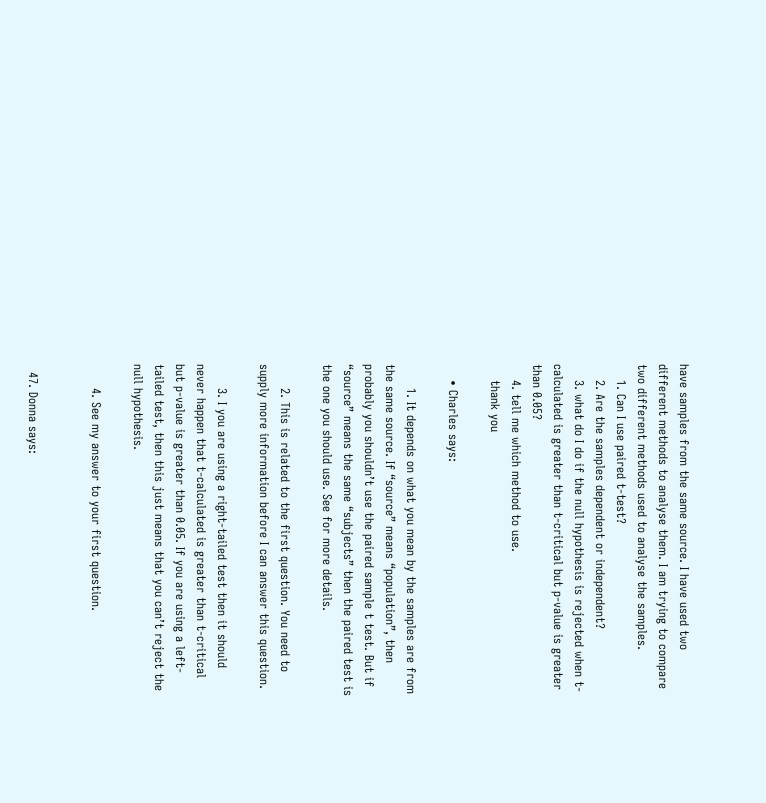have samples from the same source. I have used two different methods to analyse them. I am trying to compare two different methods used to analyse the samples.
    1. Can I use paired t-test?
    2. Are the samples dependent or independent?
    3. what do I do if the null hypothesis is rejected when t-calculated is greater than t-critical but p-value is greater than 0.05?
    4. tell me which method to use.
    thank you

    • Charles says:

      1. It depends on what you mean by the samples are from the same source. If “source” means “population”, then probably you shouldn’t use the paired sample t test. But if “source” means the same “subjects” then the paired test is the one you should use. See for more details.

      2. This is related to the first question. You need to supply more information before I can answer this question.

      3. I you are using a right-tailed test then it should never happen that t-calculated is greater than t-critical but p-value is greater than 0.05. If you are using a left-tailed test, then this just means that you can’t reject the null hypothesis.

      4. See my answer to your first question.


  47. Donna says: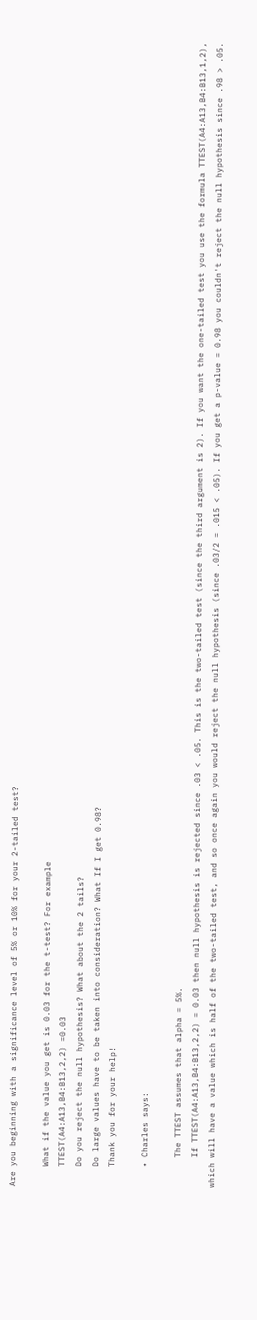Are you beginning with a significance level of 5% or 10% for your 2-tailed test?

    What if the value you get is 0.03 for the t-test? For example
    TTEST(A4:A13,B4:B13,2,2) =0.03
    Do you reject the null hypothesis? What about the 2 tails?
    Do large values have to be taken into consideration? What If I get 0.98?
    Thank you for your help!

    • Charles says:

      The TTEST assumes that alpha = 5%.
      If TTEST(A4:A13,B4:B13,2,2) = 0.03 then null hypothesis is rejected since .03 < .05. This is the two-tailed test (since the third argument is 2). If you want the one-tailed test you use the formula TTEST(A4:A13,B4:B13,1,2), which will have a value which is half of the two-tailed test, and so once again you would reject the null hypothesis (since .03/2 = .015 < .05). If you get a p-value = 0.98 you couldn't reject the null hypothesis since .98 > .05.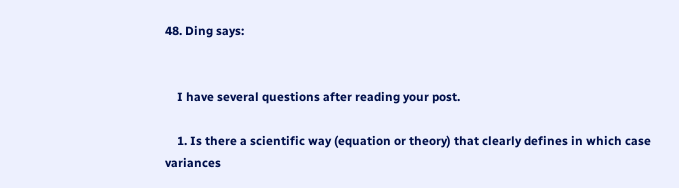48. Ding says:


    I have several questions after reading your post.

    1. Is there a scientific way (equation or theory) that clearly defines in which case variances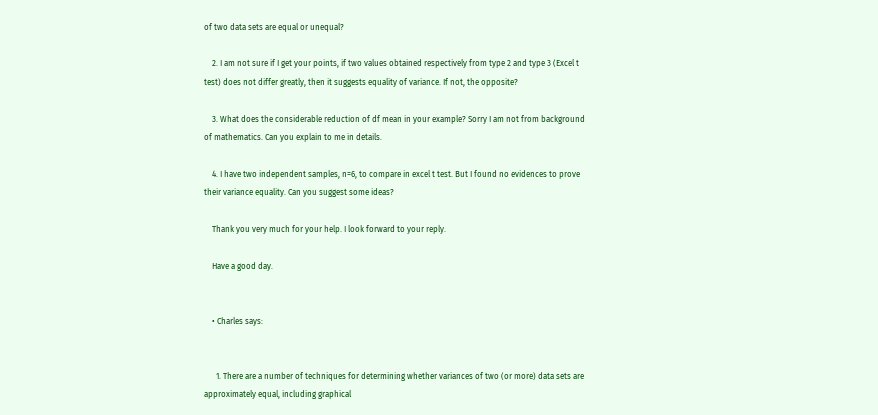of two data sets are equal or unequal?

    2. I am not sure if I get your points, if two values obtained respectively from type 2 and type 3 (Excel t test) does not differ greatly, then it suggests equality of variance. If not, the opposite?

    3. What does the considerable reduction of df mean in your example? Sorry I am not from background of mathematics. Can you explain to me in details.

    4. I have two independent samples, n=6, to compare in excel t test. But I found no evidences to prove their variance equality. Can you suggest some ideas?

    Thank you very much for your help. I look forward to your reply.

    Have a good day.


    • Charles says:


      1. There are a number of techniques for determining whether variances of two (or more) data sets are approximately equal, including graphical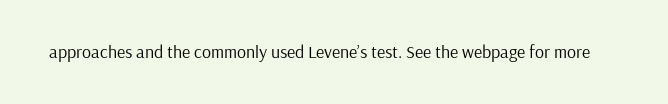approaches and the commonly used Levene’s test. See the webpage for more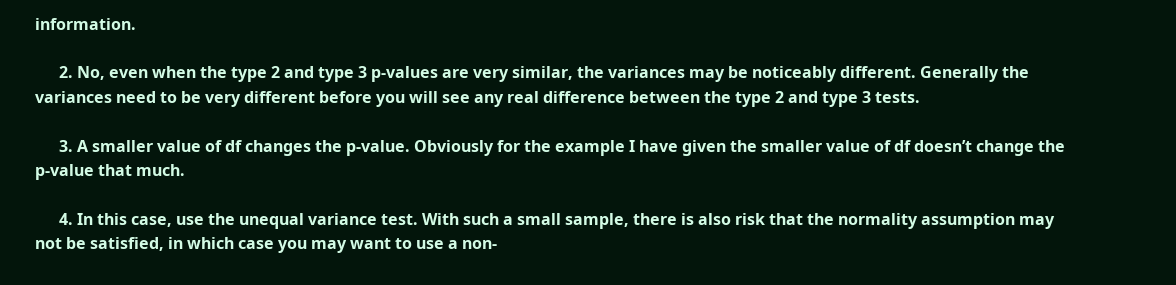information.

      2. No, even when the type 2 and type 3 p-values are very similar, the variances may be noticeably different. Generally the variances need to be very different before you will see any real difference between the type 2 and type 3 tests.

      3. A smaller value of df changes the p-value. Obviously for the example I have given the smaller value of df doesn’t change the p-value that much.

      4. In this case, use the unequal variance test. With such a small sample, there is also risk that the normality assumption may not be satisfied, in which case you may want to use a non-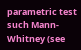parametric test such Mann-Whitney (see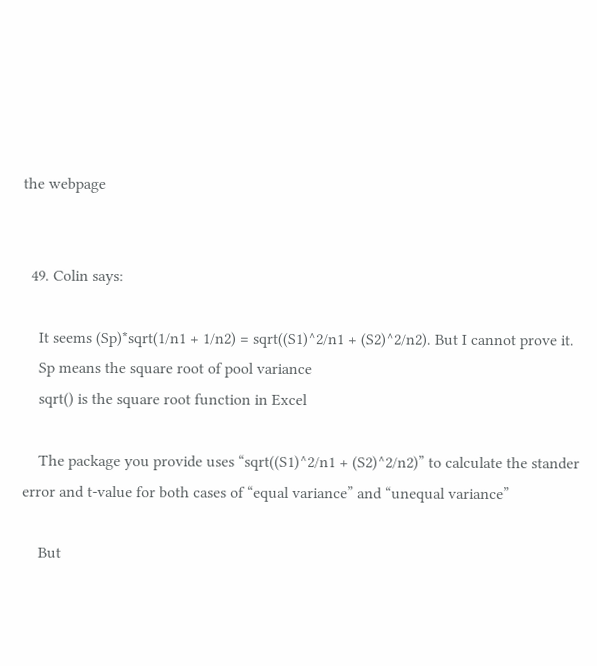the webpage


  49. Colin says:

    It seems (Sp)*sqrt(1/n1 + 1/n2) = sqrt((S1)^2/n1 + (S2)^2/n2). But I cannot prove it.
    Sp means the square root of pool variance
    sqrt() is the square root function in Excel

    The package you provide uses “sqrt((S1)^2/n1 + (S2)^2/n2)” to calculate the stander error and t-value for both cases of “equal variance” and “unequal variance”

    But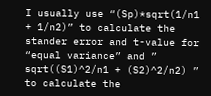I usually use “(Sp)*sqrt(1/n1 + 1/n2)” to calculate the stander error and t-value for “equal variance” and ” sqrt((S1)^2/n1 + (S2)^2/n2) ” to calculate the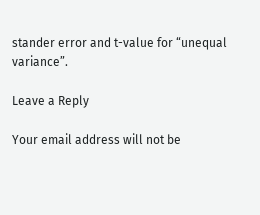stander error and t-value for “unequal variance”.

Leave a Reply

Your email address will not be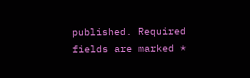published. Required fields are marked *